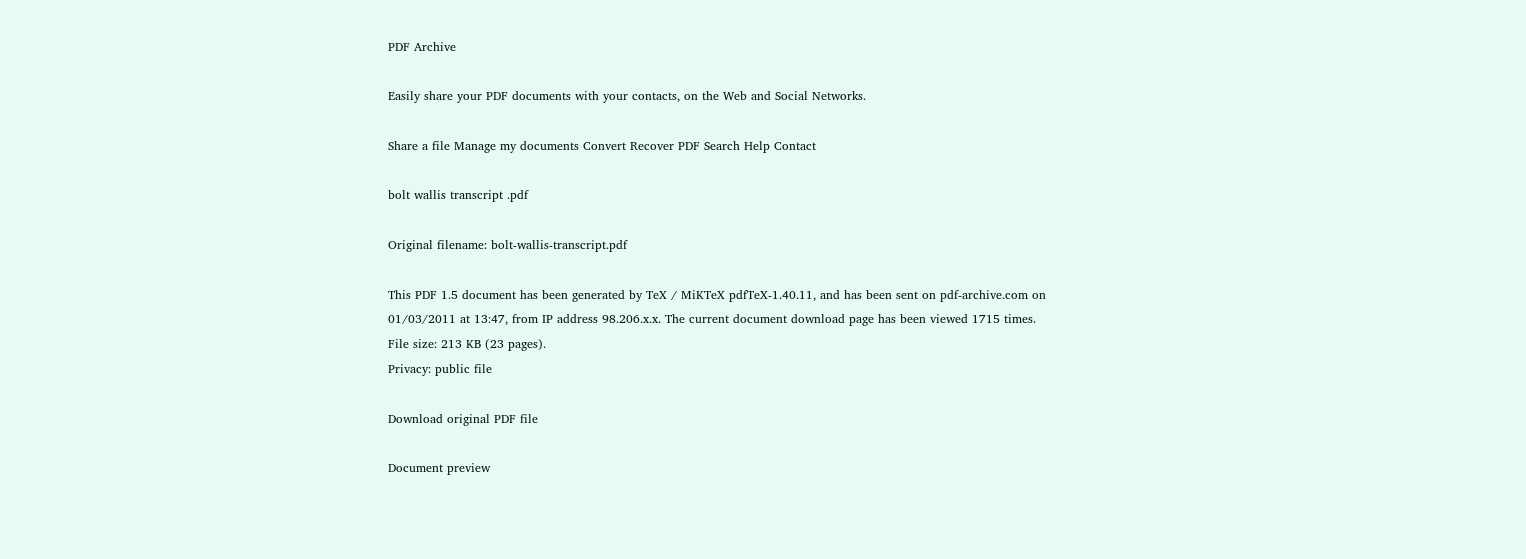PDF Archive

Easily share your PDF documents with your contacts, on the Web and Social Networks.

Share a file Manage my documents Convert Recover PDF Search Help Contact

bolt wallis transcript .pdf

Original filename: bolt-wallis-transcript.pdf

This PDF 1.5 document has been generated by TeX / MiKTeX pdfTeX-1.40.11, and has been sent on pdf-archive.com on 01/03/2011 at 13:47, from IP address 98.206.x.x. The current document download page has been viewed 1715 times.
File size: 213 KB (23 pages).
Privacy: public file

Download original PDF file

Document preview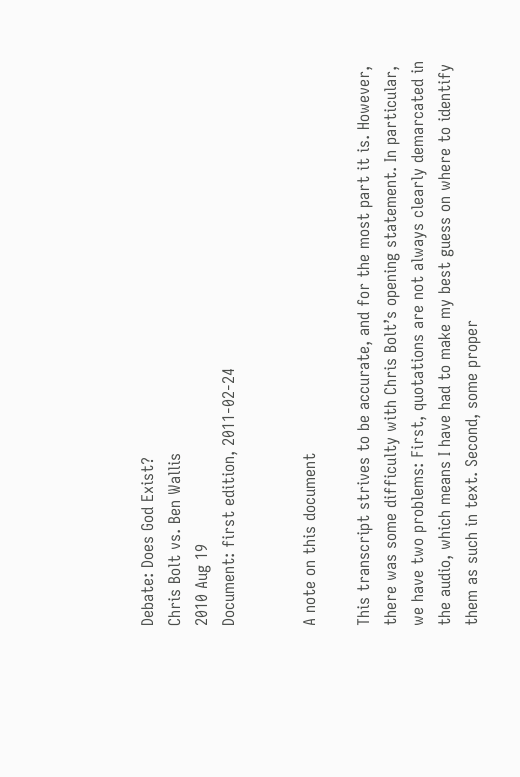Debate: Does God Exist?
Chris Bolt vs. Ben Wallis
2010 Aug 19
Document: first edition, 2011-02-24


A note on this document

This transcript strives to be accurate, and for the most part it is. However,
there was some difficulty with Chris Bolt’s opening statement. In particular,
we have two problems: First, quotations are not always clearly demarcated in
the audio, which means I have had to make my best guess on where to identify
them as such in text. Second, some proper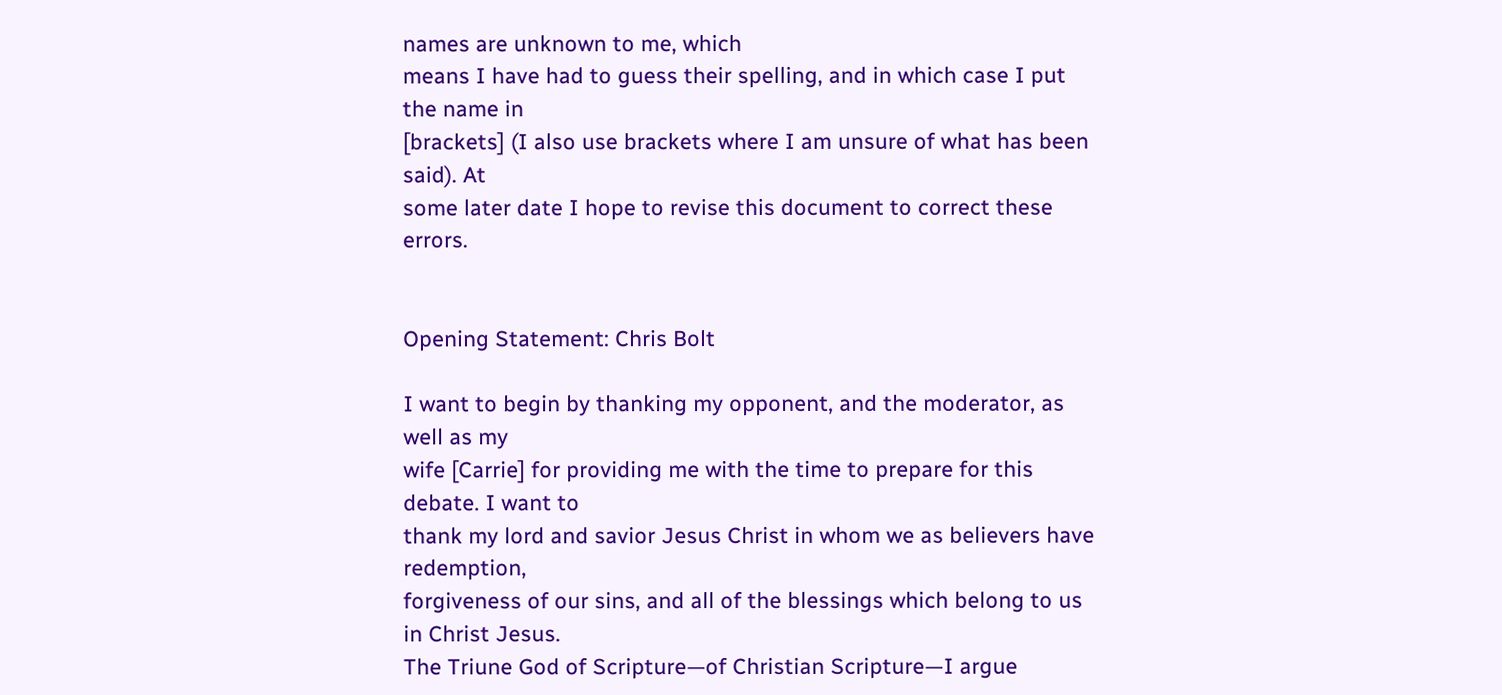names are unknown to me, which
means I have had to guess their spelling, and in which case I put the name in
[brackets] (I also use brackets where I am unsure of what has been said). At
some later date I hope to revise this document to correct these errors.


Opening Statement: Chris Bolt

I want to begin by thanking my opponent, and the moderator, as well as my
wife [Carrie] for providing me with the time to prepare for this debate. I want to
thank my lord and savior Jesus Christ in whom we as believers have redemption,
forgiveness of our sins, and all of the blessings which belong to us in Christ Jesus.
The Triune God of Scripture—of Christian Scripture—I argue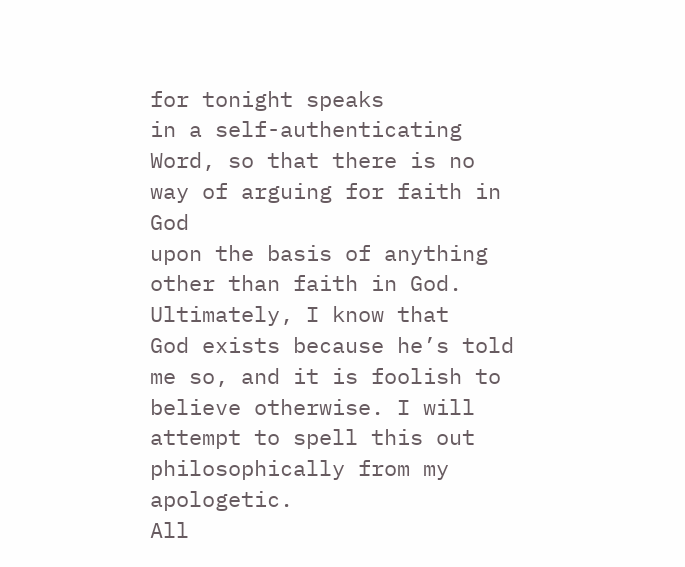for tonight speaks
in a self-authenticating Word, so that there is no way of arguing for faith in God
upon the basis of anything other than faith in God. Ultimately, I know that
God exists because he’s told me so, and it is foolish to believe otherwise. I will
attempt to spell this out philosophically from my apologetic.
All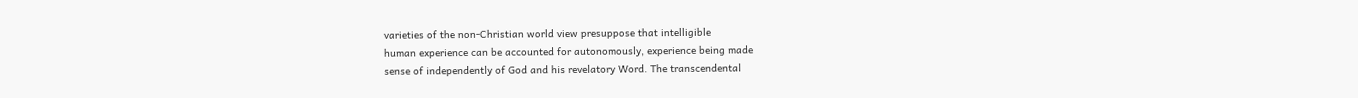varieties of the non-Christian world view presuppose that intelligible
human experience can be accounted for autonomously, experience being made
sense of independently of God and his revelatory Word. The transcendental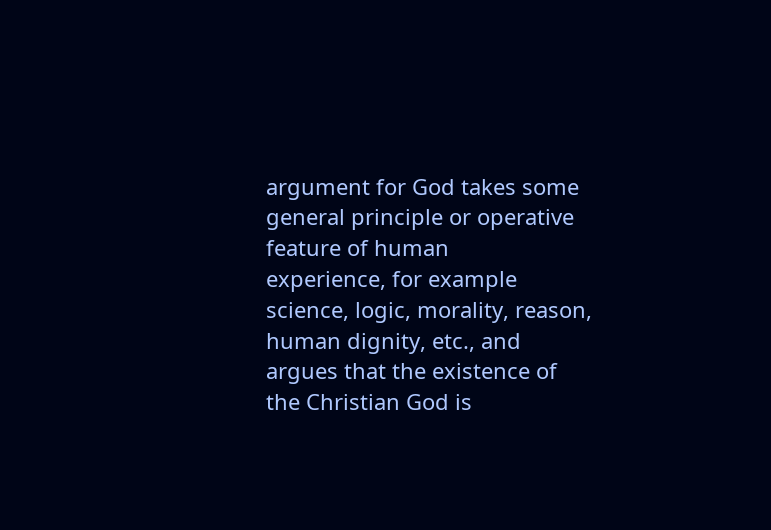argument for God takes some general principle or operative feature of human
experience, for example science, logic, morality, reason, human dignity, etc., and
argues that the existence of the Christian God is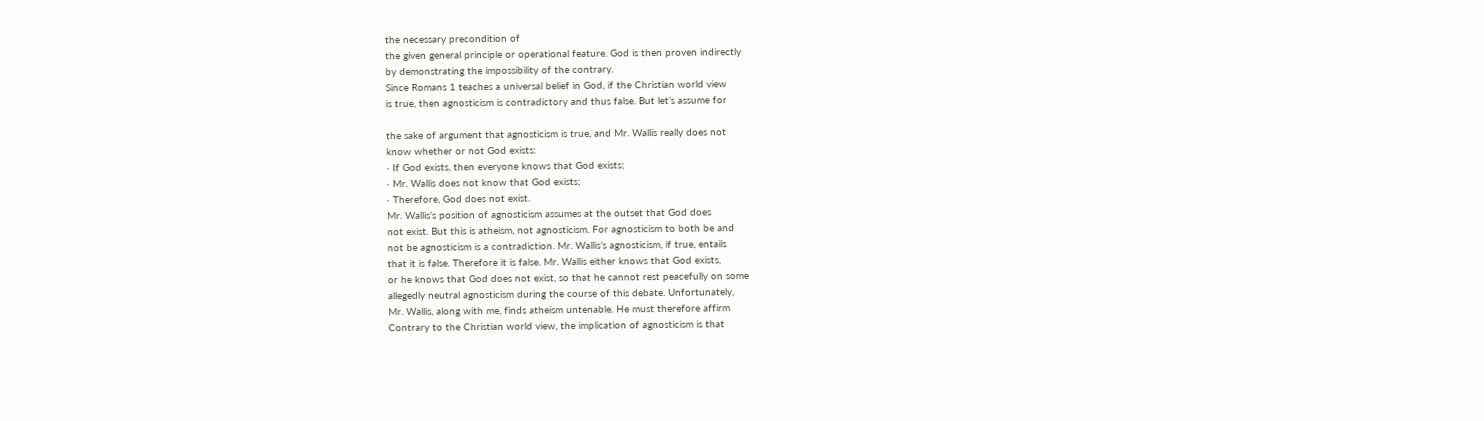the necessary precondition of
the given general principle or operational feature. God is then proven indirectly
by demonstrating the impossibility of the contrary.
Since Romans 1 teaches a universal belief in God, if the Christian world view
is true, then agnosticism is contradictory and thus false. But let’s assume for

the sake of argument that agnosticism is true, and Mr. Wallis really does not
know whether or not God exists:
· If God exists, then everyone knows that God exists;
· Mr. Wallis does not know that God exists;
· Therefore, God does not exist.
Mr. Wallis’s position of agnosticism assumes at the outset that God does
not exist. But this is atheism, not agnosticism. For agnosticism to both be and
not be agnosticism is a contradiction. Mr. Wallis’s agnosticism, if true, entails
that it is false. Therefore it is false. Mr. Wallis either knows that God exists,
or he knows that God does not exist, so that he cannot rest peacefully on some
allegedly neutral agnosticism during the course of this debate. Unfortunately,
Mr. Wallis, along with me, finds atheism untenable. He must therefore affirm
Contrary to the Christian world view, the implication of agnosticism is that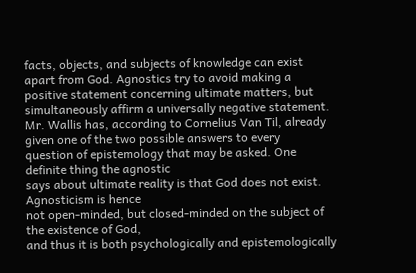facts, objects, and subjects of knowledge can exist apart from God. Agnostics try to avoid making a positive statement concerning ultimate matters, but
simultaneously affirm a universally negative statement. Mr. Wallis has, according to Cornelius Van Til, already given one of the two possible answers to every
question of epistemology that may be asked. One definite thing the agnostic
says about ultimate reality is that God does not exist. Agnosticism is hence
not open-minded, but closed-minded on the subject of the existence of God,
and thus it is both psychologically and epistemologically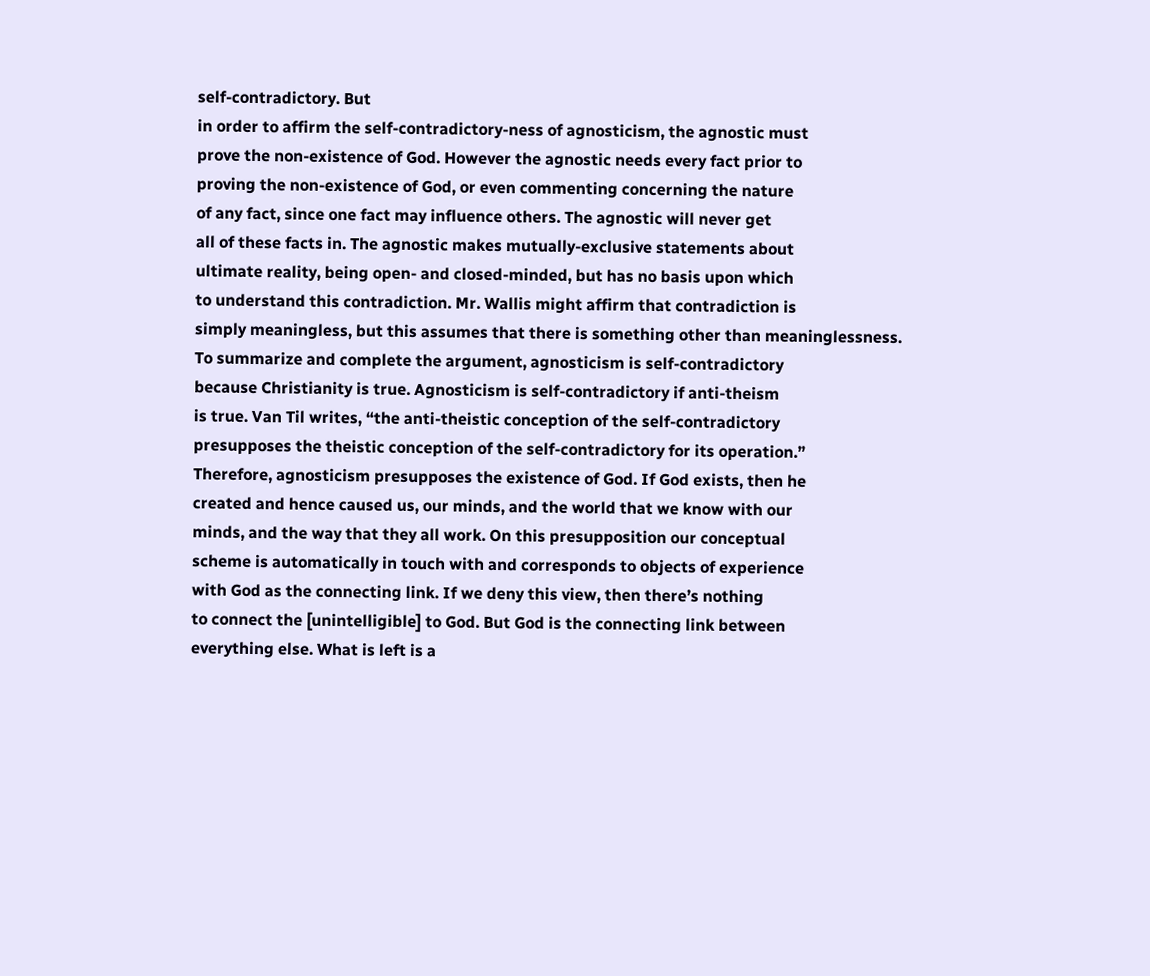self-contradictory. But
in order to affirm the self-contradictory-ness of agnosticism, the agnostic must
prove the non-existence of God. However the agnostic needs every fact prior to
proving the non-existence of God, or even commenting concerning the nature
of any fact, since one fact may influence others. The agnostic will never get
all of these facts in. The agnostic makes mutually-exclusive statements about
ultimate reality, being open- and closed-minded, but has no basis upon which
to understand this contradiction. Mr. Wallis might affirm that contradiction is
simply meaningless, but this assumes that there is something other than meaninglessness.
To summarize and complete the argument, agnosticism is self-contradictory
because Christianity is true. Agnosticism is self-contradictory if anti-theism
is true. Van Til writes, “the anti-theistic conception of the self-contradictory
presupposes the theistic conception of the self-contradictory for its operation.”
Therefore, agnosticism presupposes the existence of God. If God exists, then he
created and hence caused us, our minds, and the world that we know with our
minds, and the way that they all work. On this presupposition our conceptual
scheme is automatically in touch with and corresponds to objects of experience
with God as the connecting link. If we deny this view, then there’s nothing
to connect the [unintelligible] to God. But God is the connecting link between
everything else. What is left is a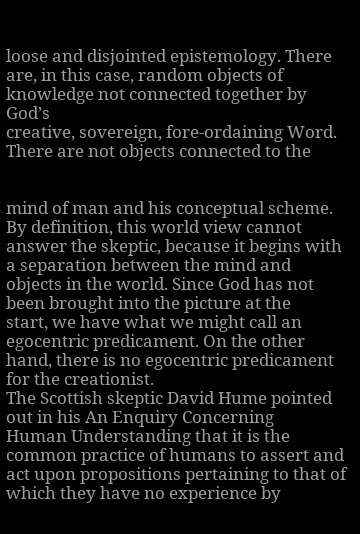loose and disjointed epistemology. There
are, in this case, random objects of knowledge not connected together by God’s
creative, sovereign, fore-ordaining Word. There are not objects connected to the


mind of man and his conceptual scheme. By definition, this world view cannot
answer the skeptic, because it begins with a separation between the mind and
objects in the world. Since God has not been brought into the picture at the
start, we have what we might call an egocentric predicament. On the other
hand, there is no egocentric predicament for the creationist.
The Scottish skeptic David Hume pointed out in his An Enquiry Concerning
Human Understanding that it is the common practice of humans to assert and
act upon propositions pertaining to that of which they have no experience by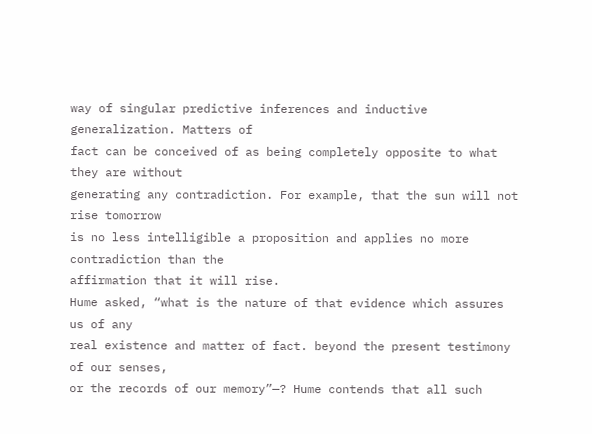way of singular predictive inferences and inductive generalization. Matters of
fact can be conceived of as being completely opposite to what they are without
generating any contradiction. For example, that the sun will not rise tomorrow
is no less intelligible a proposition and applies no more contradiction than the
affirmation that it will rise.
Hume asked, “what is the nature of that evidence which assures us of any
real existence and matter of fact. beyond the present testimony of our senses,
or the records of our memory”—? Hume contends that all such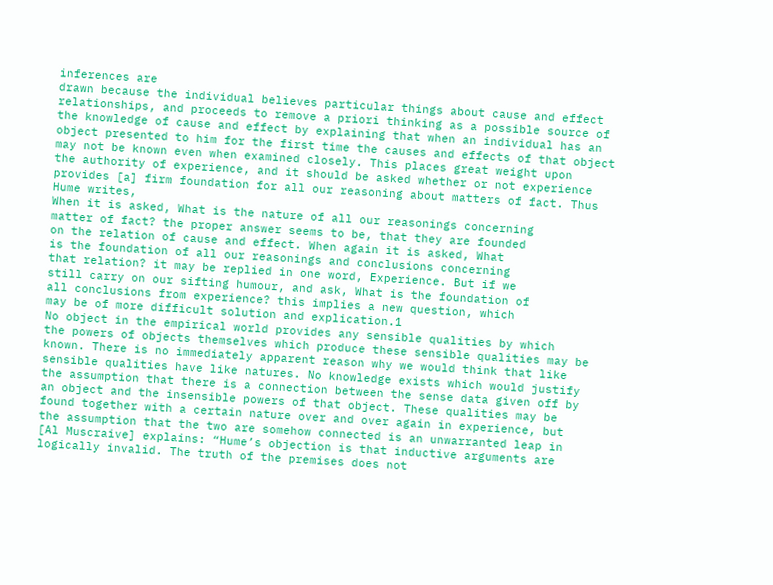inferences are
drawn because the individual believes particular things about cause and effect
relationships, and proceeds to remove a priori thinking as a possible source of
the knowledge of cause and effect by explaining that when an individual has an
object presented to him for the first time the causes and effects of that object
may not be known even when examined closely. This places great weight upon
the authority of experience, and it should be asked whether or not experience
provides [a] firm foundation for all our reasoning about matters of fact. Thus
Hume writes,
When it is asked, What is the nature of all our reasonings concerning
matter of fact? the proper answer seems to be, that they are founded
on the relation of cause and effect. When again it is asked, What
is the foundation of all our reasonings and conclusions concerning
that relation? it may be replied in one word, Experience. But if we
still carry on our sifting humour, and ask, What is the foundation of
all conclusions from experience? this implies a new question, which
may be of more difficult solution and explication.1
No object in the empirical world provides any sensible qualities by which
the powers of objects themselves which produce these sensible qualities may be
known. There is no immediately apparent reason why we would think that like
sensible qualities have like natures. No knowledge exists which would justify
the assumption that there is a connection between the sense data given off by
an object and the insensible powers of that object. These qualities may be
found together with a certain nature over and over again in experience, but
the assumption that the two are somehow connected is an unwarranted leap in
[Al Muscraive] explains: “Hume’s objection is that inductive arguments are
logically invalid. The truth of the premises does not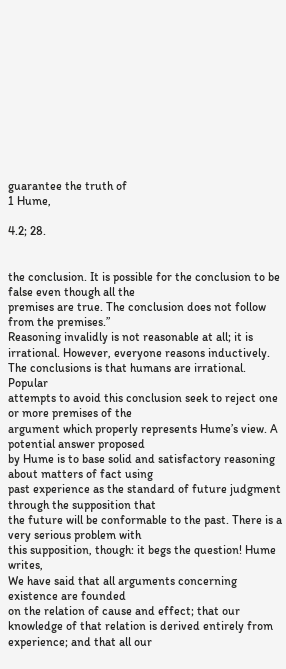guarantee the truth of
1 Hume,

4.2; 28.


the conclusion. It is possible for the conclusion to be false even though all the
premises are true. The conclusion does not follow from the premises.”
Reasoning invalidly is not reasonable at all; it is irrational. However, everyone reasons inductively. The conclusions is that humans are irrational. Popular
attempts to avoid this conclusion seek to reject one or more premises of the
argument which properly represents Hume’s view. A potential answer proposed
by Hume is to base solid and satisfactory reasoning about matters of fact using
past experience as the standard of future judgment through the supposition that
the future will be conformable to the past. There is a very serious problem with
this supposition, though: it begs the question! Hume writes,
We have said that all arguments concerning existence are founded
on the relation of cause and effect; that our knowledge of that relation is derived entirely from experience; and that all our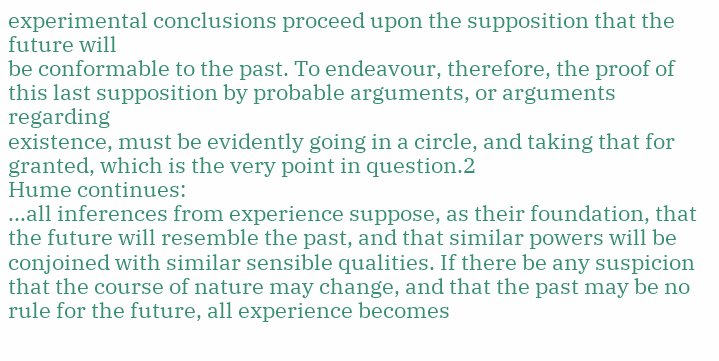experimental conclusions proceed upon the supposition that the future will
be conformable to the past. To endeavour, therefore, the proof of
this last supposition by probable arguments, or arguments regarding
existence, must be evidently going in a circle, and taking that for
granted, which is the very point in question.2
Hume continues:
...all inferences from experience suppose, as their foundation, that
the future will resemble the past, and that similar powers will be
conjoined with similar sensible qualities. If there be any suspicion
that the course of nature may change, and that the past may be no
rule for the future, all experience becomes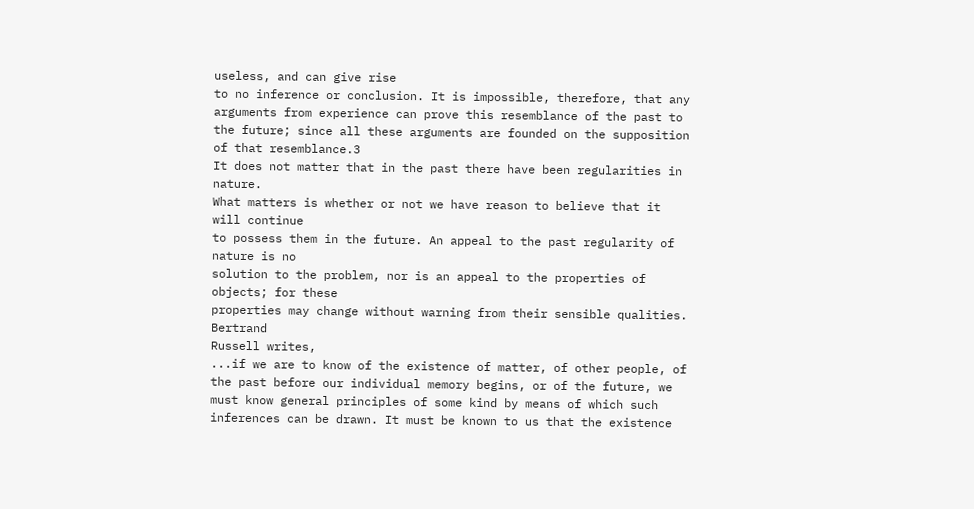useless, and can give rise
to no inference or conclusion. It is impossible, therefore, that any
arguments from experience can prove this resemblance of the past to
the future; since all these arguments are founded on the supposition
of that resemblance.3
It does not matter that in the past there have been regularities in nature.
What matters is whether or not we have reason to believe that it will continue
to possess them in the future. An appeal to the past regularity of nature is no
solution to the problem, nor is an appeal to the properties of objects; for these
properties may change without warning from their sensible qualities. Bertrand
Russell writes,
...if we are to know of the existence of matter, of other people, of
the past before our individual memory begins, or of the future, we
must know general principles of some kind by means of which such
inferences can be drawn. It must be known to us that the existence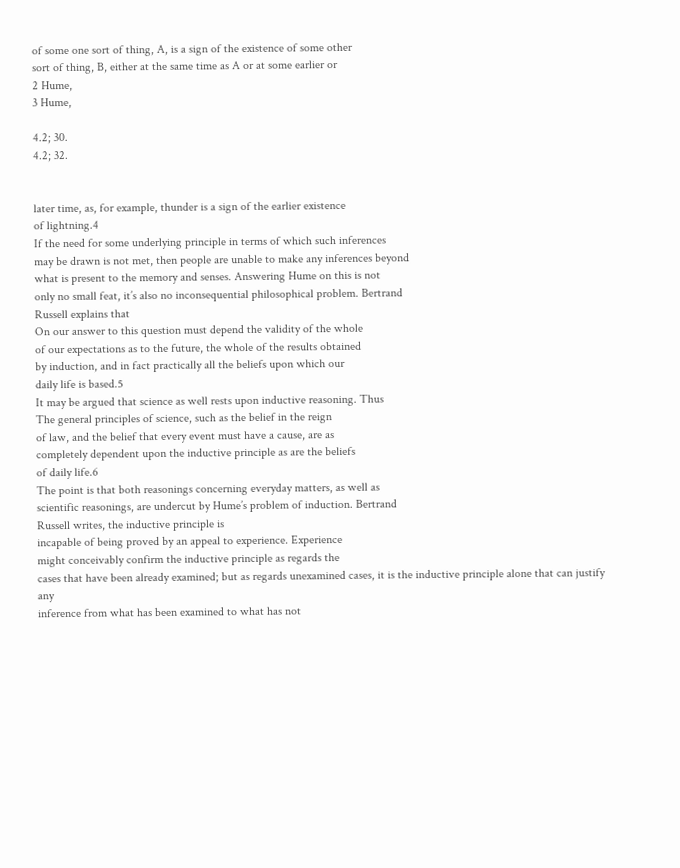of some one sort of thing, A, is a sign of the existence of some other
sort of thing, B, either at the same time as A or at some earlier or
2 Hume,
3 Hume,

4.2; 30.
4.2; 32.


later time, as, for example, thunder is a sign of the earlier existence
of lightning.4
If the need for some underlying principle in terms of which such inferences
may be drawn is not met, then people are unable to make any inferences beyond
what is present to the memory and senses. Answering Hume on this is not
only no small feat, it’s also no inconsequential philosophical problem. Bertrand
Russell explains that
On our answer to this question must depend the validity of the whole
of our expectations as to the future, the whole of the results obtained
by induction, and in fact practically all the beliefs upon which our
daily life is based.5
It may be argued that science as well rests upon inductive reasoning. Thus
The general principles of science, such as the belief in the reign
of law, and the belief that every event must have a cause, are as
completely dependent upon the inductive principle as are the beliefs
of daily life.6
The point is that both reasonings concerning everyday matters, as well as
scientific reasonings, are undercut by Hume’s problem of induction. Bertrand
Russell writes, the inductive principle is
incapable of being proved by an appeal to experience. Experience
might conceivably confirm the inductive principle as regards the
cases that have been already examined; but as regards unexamined cases, it is the inductive principle alone that can justify any
inference from what has been examined to what has not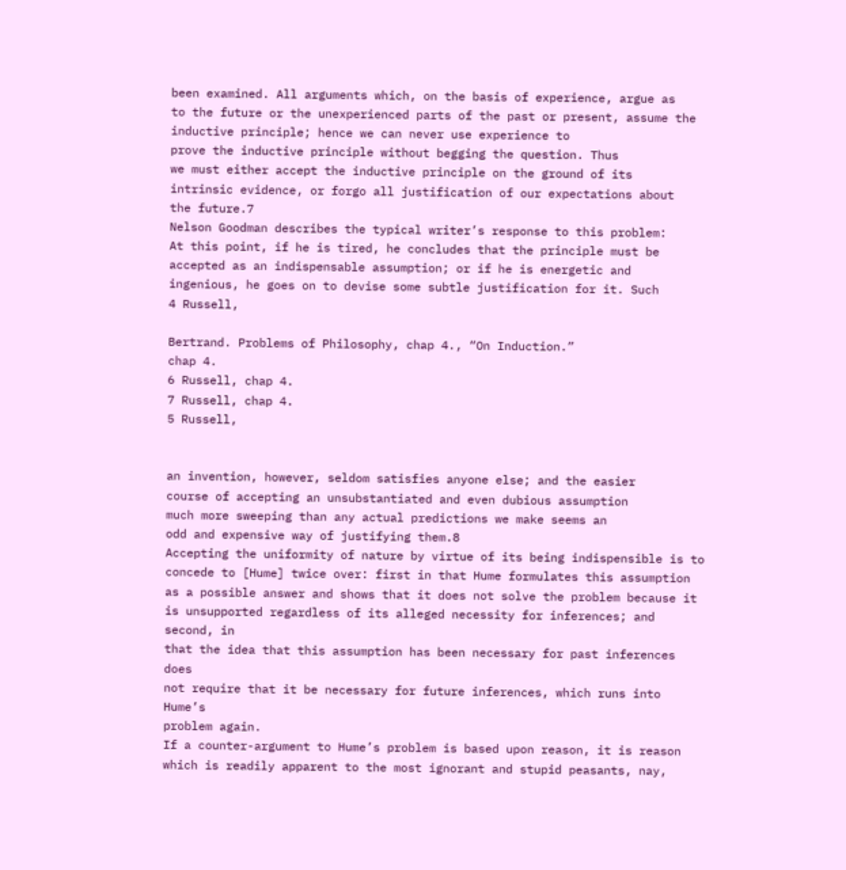been examined. All arguments which, on the basis of experience, argue as
to the future or the unexperienced parts of the past or present, assume the inductive principle; hence we can never use experience to
prove the inductive principle without begging the question. Thus
we must either accept the inductive principle on the ground of its
intrinsic evidence, or forgo all justification of our expectations about
the future.7
Nelson Goodman describes the typical writer’s response to this problem:
At this point, if he is tired, he concludes that the principle must be
accepted as an indispensable assumption; or if he is energetic and
ingenious, he goes on to devise some subtle justification for it. Such
4 Russell,

Bertrand. Problems of Philosophy, chap 4., “On Induction.”
chap 4.
6 Russell, chap 4.
7 Russell, chap 4.
5 Russell,


an invention, however, seldom satisfies anyone else; and the easier
course of accepting an unsubstantiated and even dubious assumption
much more sweeping than any actual predictions we make seems an
odd and expensive way of justifying them.8
Accepting the uniformity of nature by virtue of its being indispensible is to
concede to [Hume] twice over: first in that Hume formulates this assumption
as a possible answer and shows that it does not solve the problem because it
is unsupported regardless of its alleged necessity for inferences; and second, in
that the idea that this assumption has been necessary for past inferences does
not require that it be necessary for future inferences, which runs into Hume’s
problem again.
If a counter-argument to Hume’s problem is based upon reason, it is reason
which is readily apparent to the most ignorant and stupid peasants, nay,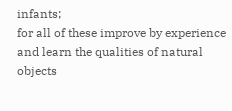infants;
for all of these improve by experience and learn the qualities of natural objects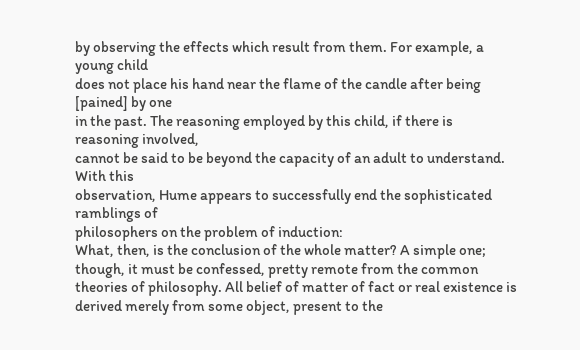by observing the effects which result from them. For example, a young child
does not place his hand near the flame of the candle after being [pained] by one
in the past. The reasoning employed by this child, if there is reasoning involved,
cannot be said to be beyond the capacity of an adult to understand. With this
observation, Hume appears to successfully end the sophisticated ramblings of
philosophers on the problem of induction:
What, then, is the conclusion of the whole matter? A simple one;
though, it must be confessed, pretty remote from the common theories of philosophy. All belief of matter of fact or real existence is
derived merely from some object, present to the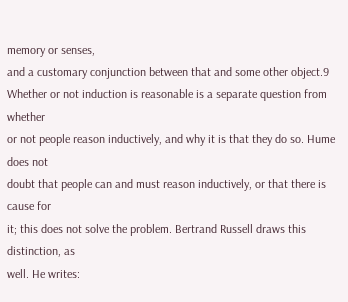memory or senses,
and a customary conjunction between that and some other object.9
Whether or not induction is reasonable is a separate question from whether
or not people reason inductively, and why it is that they do so. Hume does not
doubt that people can and must reason inductively, or that there is cause for
it; this does not solve the problem. Bertrand Russell draws this distinction, as
well. He writes: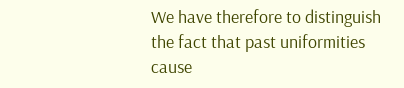We have therefore to distinguish the fact that past uniformities cause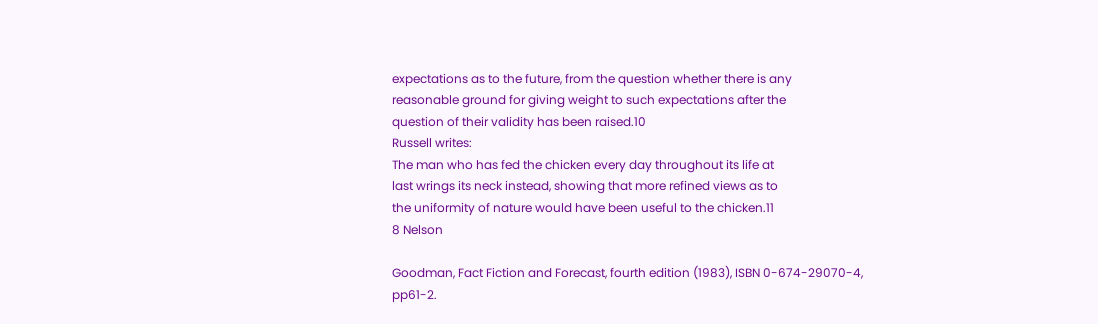expectations as to the future, from the question whether there is any
reasonable ground for giving weight to such expectations after the
question of their validity has been raised.10
Russell writes:
The man who has fed the chicken every day throughout its life at
last wrings its neck instead, showing that more refined views as to
the uniformity of nature would have been useful to the chicken.11
8 Nelson

Goodman, Fact Fiction and Forecast, fourth edition (1983), ISBN 0-674-29070-4,
pp61-2.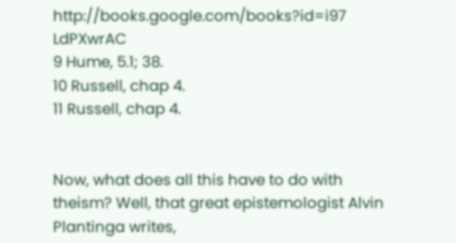http://books.google.com/books?id=i97 LdPXwrAC
9 Hume, 5.1; 38.
10 Russell, chap 4.
11 Russell, chap 4.


Now, what does all this have to do with theism? Well, that great epistemologist Alvin Plantinga writes,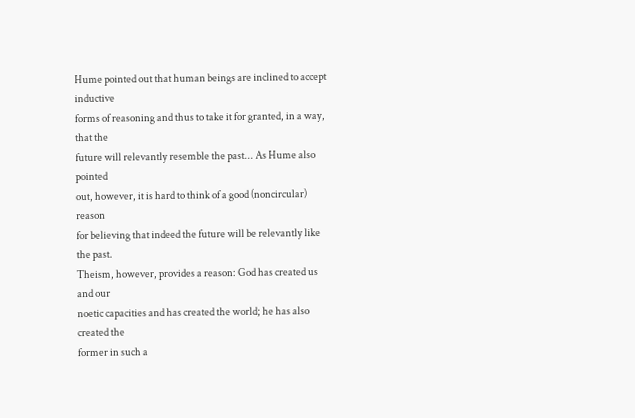Hume pointed out that human beings are inclined to accept inductive
forms of reasoning and thus to take it for granted, in a way, that the
future will relevantly resemble the past... As Hume also pointed
out, however, it is hard to think of a good (noncircular) reason
for believing that indeed the future will be relevantly like the past.
Theism, however, provides a reason: God has created us and our
noetic capacities and has created the world; he has also created the
former in such a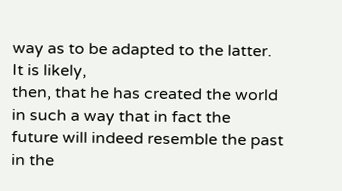way as to be adapted to the latter. It is likely,
then, that he has created the world in such a way that in fact the
future will indeed resemble the past in the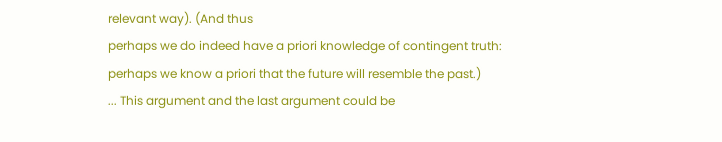relevant way). (And thus
perhaps we do indeed have a priori knowledge of contingent truth:
perhaps we know a priori that the future will resemble the past.)
... This argument and the last argument could be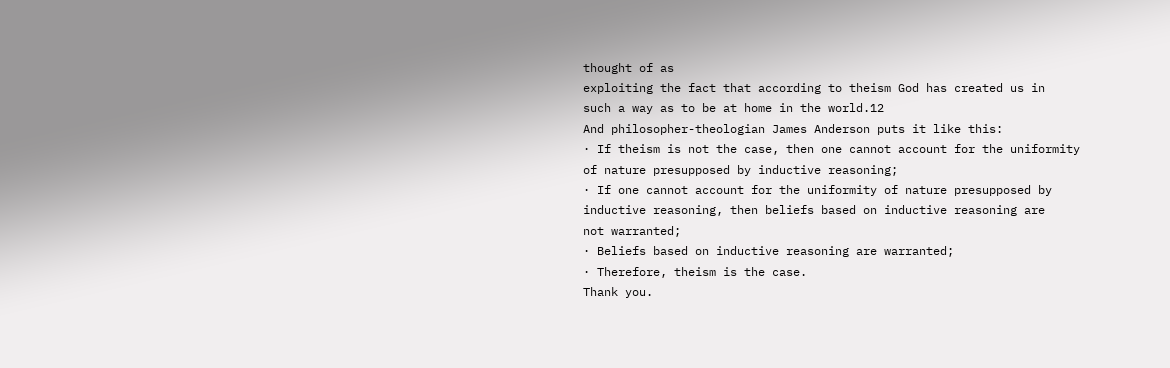thought of as
exploiting the fact that according to theism God has created us in
such a way as to be at home in the world.12
And philosopher-theologian James Anderson puts it like this:
· If theism is not the case, then one cannot account for the uniformity
of nature presupposed by inductive reasoning;
· If one cannot account for the uniformity of nature presupposed by
inductive reasoning, then beliefs based on inductive reasoning are
not warranted;
· Beliefs based on inductive reasoning are warranted;
· Therefore, theism is the case.
Thank you.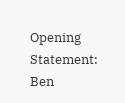Opening Statement: Ben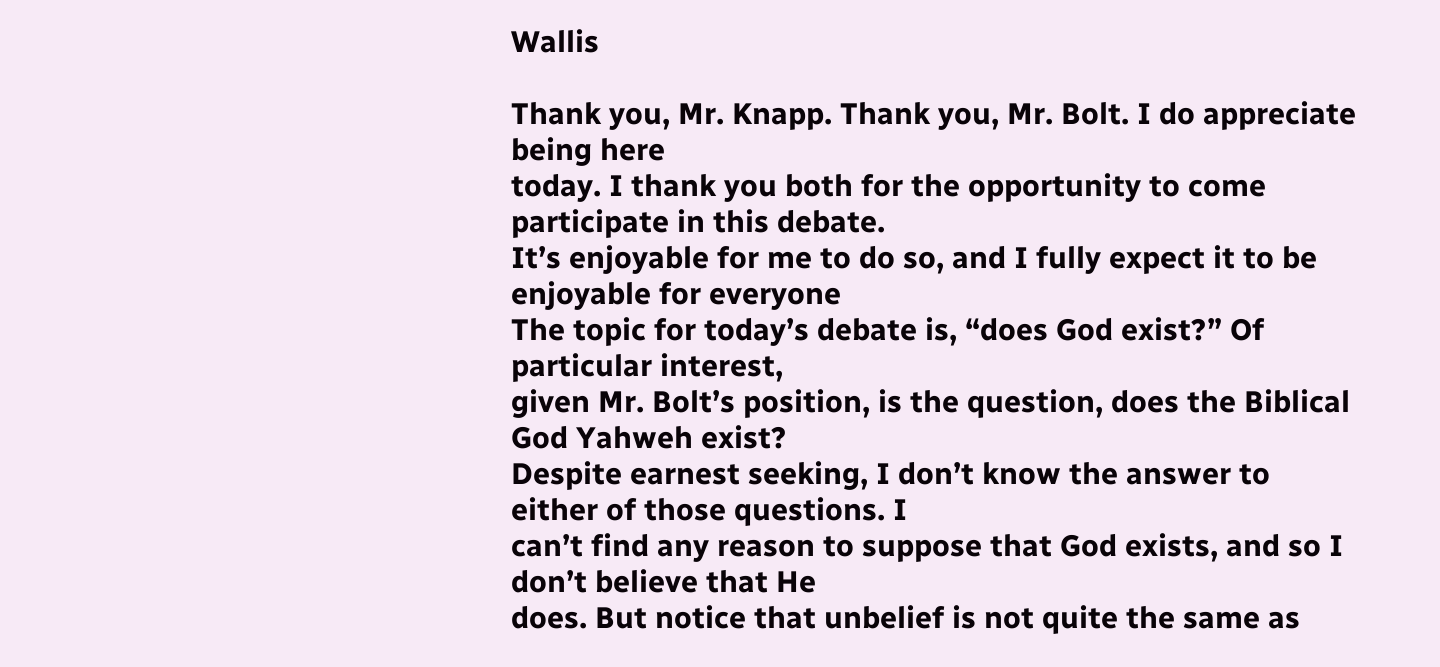Wallis

Thank you, Mr. Knapp. Thank you, Mr. Bolt. I do appreciate being here
today. I thank you both for the opportunity to come participate in this debate.
It’s enjoyable for me to do so, and I fully expect it to be enjoyable for everyone
The topic for today’s debate is, “does God exist?” Of particular interest,
given Mr. Bolt’s position, is the question, does the Biblical God Yahweh exist?
Despite earnest seeking, I don’t know the answer to either of those questions. I
can’t find any reason to suppose that God exists, and so I don’t believe that He
does. But notice that unbelief is not quite the same as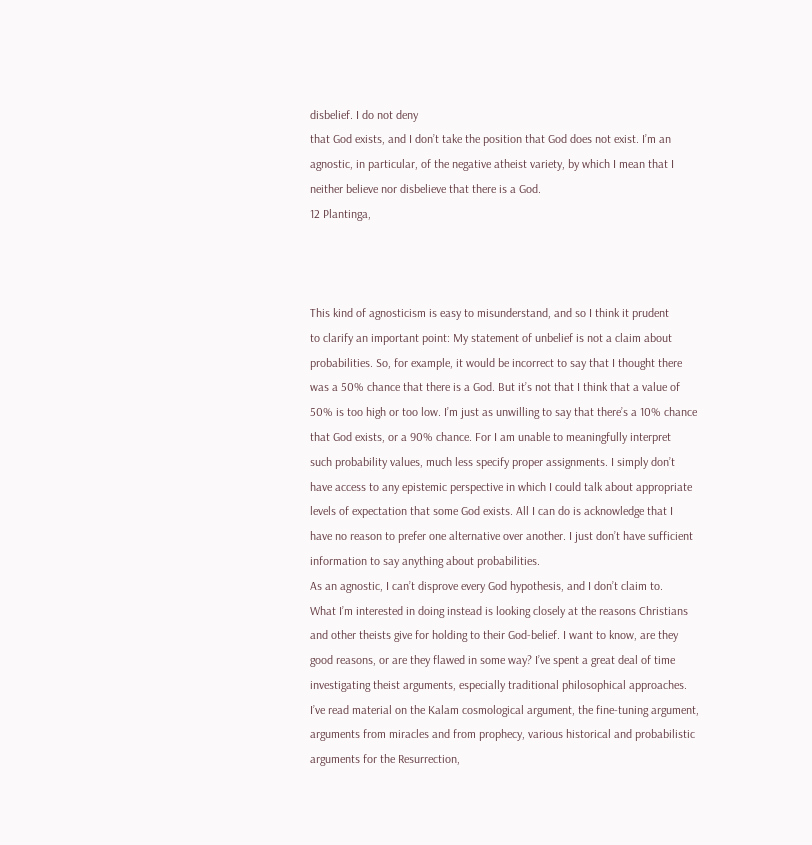disbelief. I do not deny
that God exists, and I don’t take the position that God does not exist. I’m an
agnostic, in particular, of the negative atheist variety, by which I mean that I
neither believe nor disbelieve that there is a God.
12 Plantinga,



This kind of agnosticism is easy to misunderstand, and so I think it prudent
to clarify an important point: My statement of unbelief is not a claim about
probabilities. So, for example, it would be incorrect to say that I thought there
was a 50% chance that there is a God. But it’s not that I think that a value of
50% is too high or too low. I’m just as unwilling to say that there’s a 10% chance
that God exists, or a 90% chance. For I am unable to meaningfully interpret
such probability values, much less specify proper assignments. I simply don’t
have access to any epistemic perspective in which I could talk about appropriate
levels of expectation that some God exists. All I can do is acknowledge that I
have no reason to prefer one alternative over another. I just don’t have sufficient
information to say anything about probabilities.
As an agnostic, I can’t disprove every God hypothesis, and I don’t claim to.
What I’m interested in doing instead is looking closely at the reasons Christians
and other theists give for holding to their God-belief. I want to know, are they
good reasons, or are they flawed in some way? I’ve spent a great deal of time
investigating theist arguments, especially traditional philosophical approaches.
I’ve read material on the Kalam cosmological argument, the fine-tuning argument, arguments from miracles and from prophecy, various historical and probabilistic arguments for the Resurrection,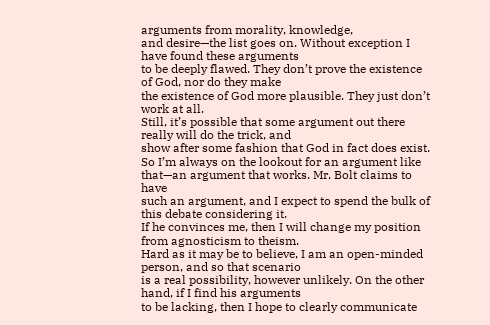arguments from morality, knowledge,
and desire—the list goes on. Without exception I have found these arguments
to be deeply flawed. They don’t prove the existence of God, nor do they make
the existence of God more plausible. They just don’t work at all.
Still, it’s possible that some argument out there really will do the trick, and
show after some fashion that God in fact does exist. So I’m always on the lookout for an argument like that—an argument that works. Mr. Bolt claims to have
such an argument, and I expect to spend the bulk of this debate considering it.
If he convinces me, then I will change my position from agnosticism to theism.
Hard as it may be to believe, I am an open-minded person, and so that scenario
is a real possibility, however unlikely. On the other hand, if I find his arguments
to be lacking, then I hope to clearly communicate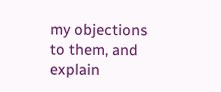my objections to them, and
explain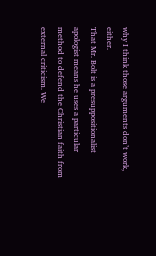why I think those arguments don’t work, either.
That Mr. Bolt is a presuppositionalist apologist means he uses a particular
method to defend the Christian faith from external criticism. We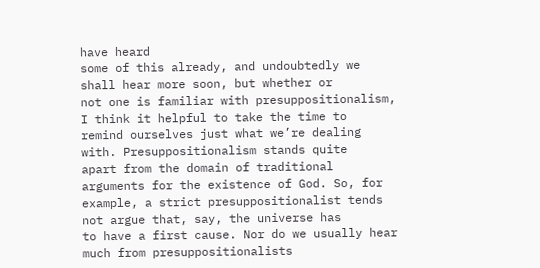have heard
some of this already, and undoubtedly we shall hear more soon, but whether or
not one is familiar with presuppositionalism, I think it helpful to take the time to
remind ourselves just what we’re dealing with. Presuppositionalism stands quite
apart from the domain of traditional arguments for the existence of God. So, for
example, a strict presuppositionalist tends not argue that, say, the universe has
to have a first cause. Nor do we usually hear much from presuppositionalists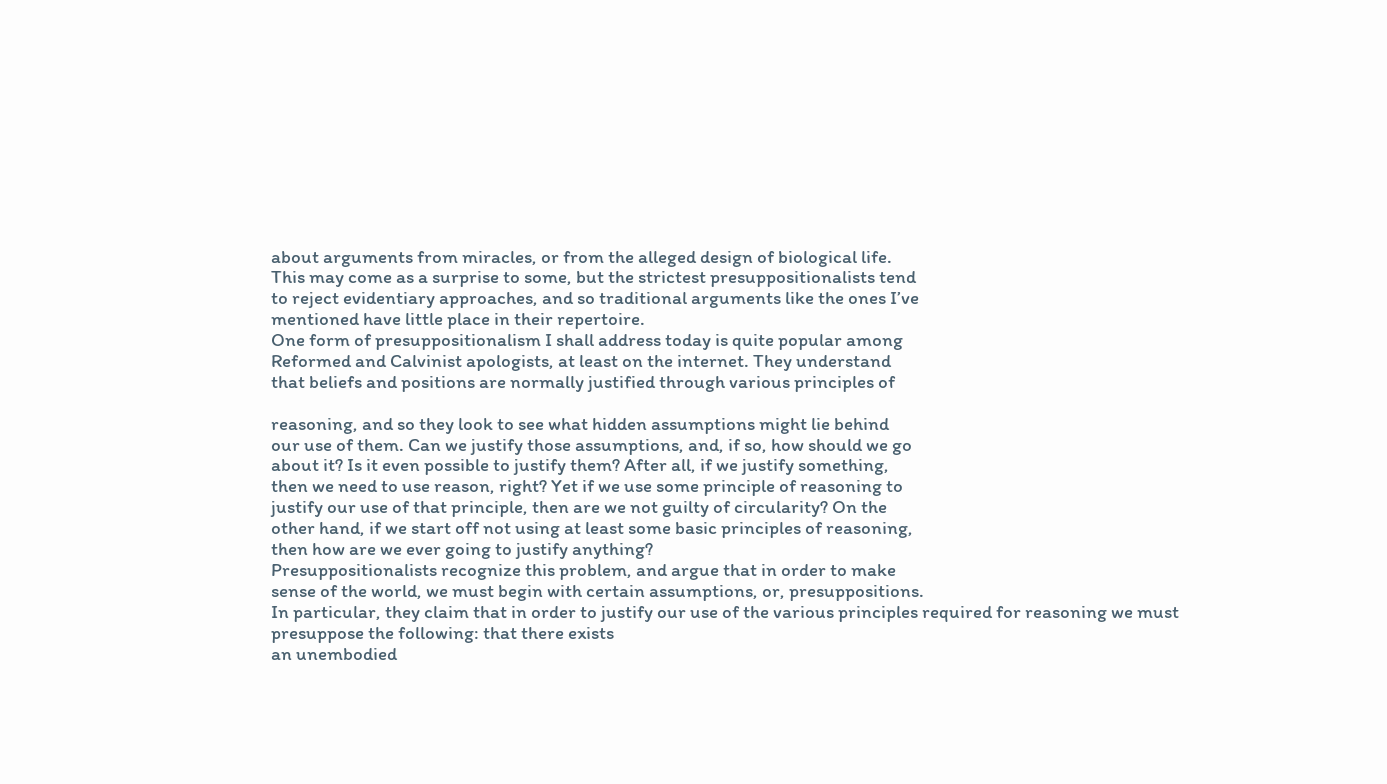about arguments from miracles, or from the alleged design of biological life.
This may come as a surprise to some, but the strictest presuppositionalists tend
to reject evidentiary approaches, and so traditional arguments like the ones I’ve
mentioned have little place in their repertoire.
One form of presuppositionalism I shall address today is quite popular among
Reformed and Calvinist apologists, at least on the internet. They understand
that beliefs and positions are normally justified through various principles of

reasoning, and so they look to see what hidden assumptions might lie behind
our use of them. Can we justify those assumptions, and, if so, how should we go
about it? Is it even possible to justify them? After all, if we justify something,
then we need to use reason, right? Yet if we use some principle of reasoning to
justify our use of that principle, then are we not guilty of circularity? On the
other hand, if we start off not using at least some basic principles of reasoning,
then how are we ever going to justify anything?
Presuppositionalists recognize this problem, and argue that in order to make
sense of the world, we must begin with certain assumptions, or, presuppositions.
In particular, they claim that in order to justify our use of the various principles required for reasoning we must presuppose the following: that there exists
an unembodied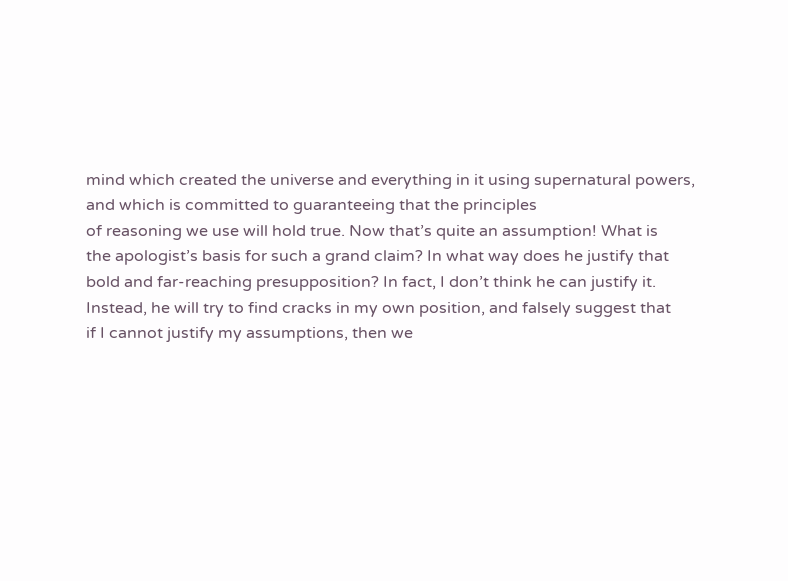mind which created the universe and everything in it using supernatural powers, and which is committed to guaranteeing that the principles
of reasoning we use will hold true. Now that’s quite an assumption! What is
the apologist’s basis for such a grand claim? In what way does he justify that
bold and far-reaching presupposition? In fact, I don’t think he can justify it.
Instead, he will try to find cracks in my own position, and falsely suggest that
if I cannot justify my assumptions, then we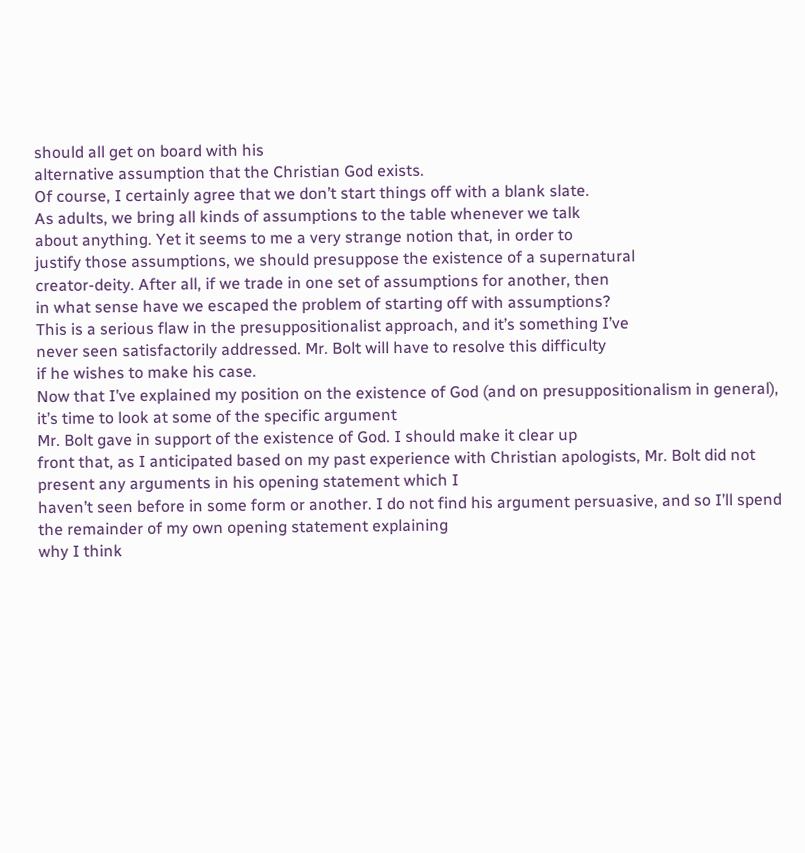should all get on board with his
alternative assumption that the Christian God exists.
Of course, I certainly agree that we don’t start things off with a blank slate.
As adults, we bring all kinds of assumptions to the table whenever we talk
about anything. Yet it seems to me a very strange notion that, in order to
justify those assumptions, we should presuppose the existence of a supernatural
creator-deity. After all, if we trade in one set of assumptions for another, then
in what sense have we escaped the problem of starting off with assumptions?
This is a serious flaw in the presuppositionalist approach, and it’s something I’ve
never seen satisfactorily addressed. Mr. Bolt will have to resolve this difficulty
if he wishes to make his case.
Now that I’ve explained my position on the existence of God (and on presuppositionalism in general), it’s time to look at some of the specific argument
Mr. Bolt gave in support of the existence of God. I should make it clear up
front that, as I anticipated based on my past experience with Christian apologists, Mr. Bolt did not present any arguments in his opening statement which I
haven’t seen before in some form or another. I do not find his argument persuasive, and so I’ll spend the remainder of my own opening statement explaining
why I think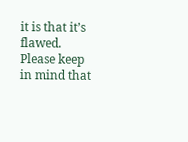it is that it’s flawed. Please keep in mind that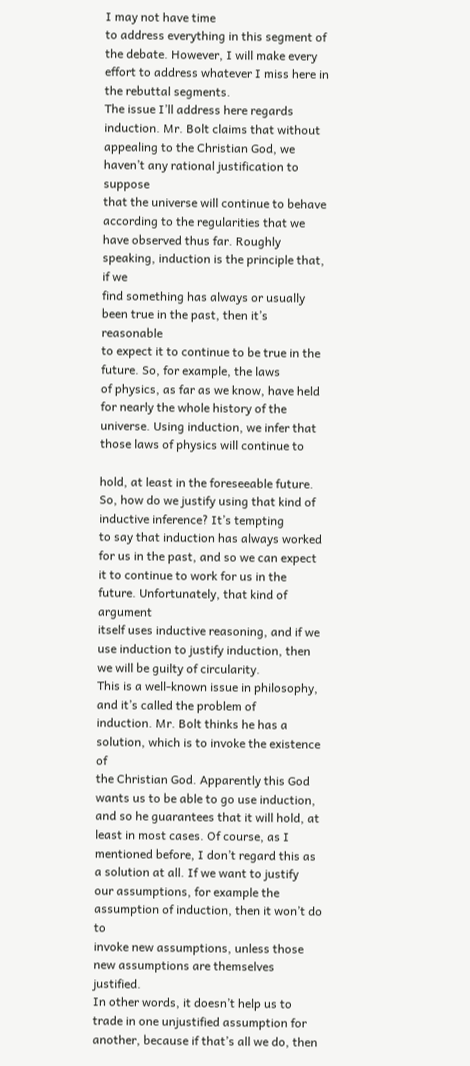I may not have time
to address everything in this segment of the debate. However, I will make every
effort to address whatever I miss here in the rebuttal segments.
The issue I’ll address here regards induction. Mr. Bolt claims that without
appealing to the Christian God, we haven’t any rational justification to suppose
that the universe will continue to behave according to the regularities that we
have observed thus far. Roughly speaking, induction is the principle that, if we
find something has always or usually been true in the past, then it’s reasonable
to expect it to continue to be true in the future. So, for example, the laws
of physics, as far as we know, have held for nearly the whole history of the
universe. Using induction, we infer that those laws of physics will continue to

hold, at least in the foreseeable future.
So, how do we justify using that kind of inductive inference? It’s tempting
to say that induction has always worked for us in the past, and so we can expect
it to continue to work for us in the future. Unfortunately, that kind of argument
itself uses inductive reasoning, and if we use induction to justify induction, then
we will be guilty of circularity.
This is a well-known issue in philosophy, and it’s called the problem of
induction. Mr. Bolt thinks he has a solution, which is to invoke the existence of
the Christian God. Apparently this God wants us to be able to go use induction,
and so he guarantees that it will hold, at least in most cases. Of course, as I
mentioned before, I don’t regard this as a solution at all. If we want to justify
our assumptions, for example the assumption of induction, then it won’t do to
invoke new assumptions, unless those new assumptions are themselves justified.
In other words, it doesn’t help us to trade in one unjustified assumption for
another, because if that’s all we do, then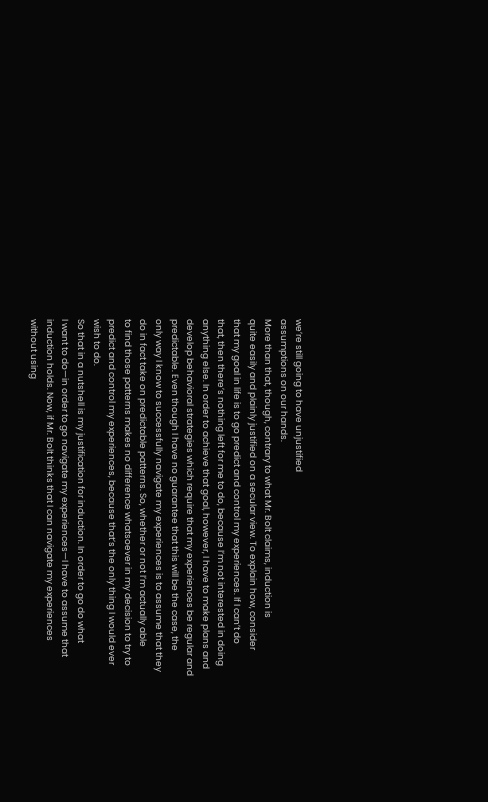we’re still going to have unjustified
assumptions on our hands.
More than that, though, contrary to what Mr. Bolt claims, induction is
quite easily and plainly justified on a secular view. To explain how, consider
that my goal in life is to go predict and control my experiences. If I can’t do
that, then there’s nothing left for me to do, because I’m not interested in doing
anything else. In order to achieve that goal, however, I have to make plans and
develop behavioral strategies which require that my experiences be regular and
predictable. Even though I have no guarantee that this will be the case, the
only way I know to successfully navigate my experiences is to assume that they
do in fact take on predictable patterns. So, whether or not I’m actually able
to find those patterns makes no difference whatsoever in my decision to try to
predict and control my experiences, because that’s the only thing I would ever
wish to do.
So that in a nutshell is my justification for induction. In order to go do what
I want to do—in order to go navigate my experiences—I have to assume that
induction holds. Now, if Mr. Bolt thinks that I can navigate my experiences
without using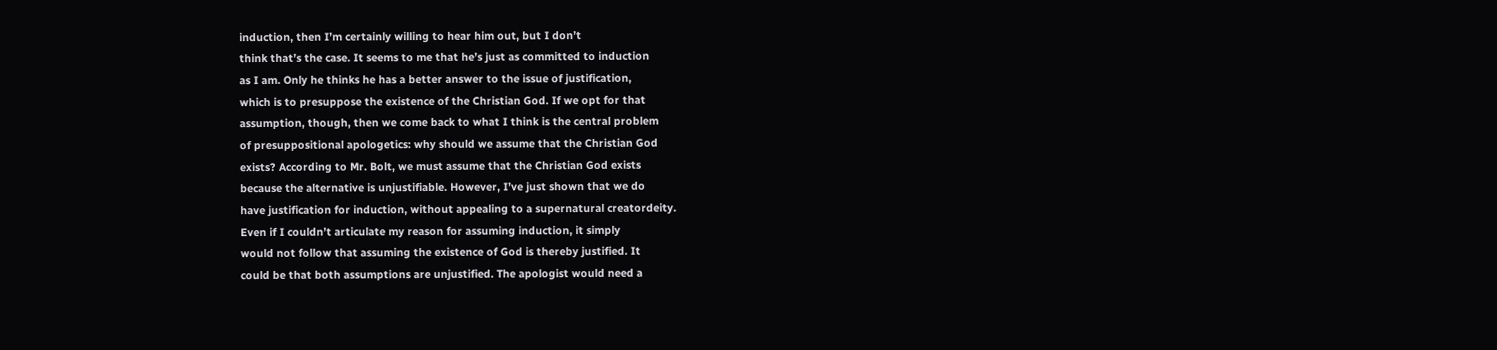induction, then I’m certainly willing to hear him out, but I don’t
think that’s the case. It seems to me that he’s just as committed to induction
as I am. Only he thinks he has a better answer to the issue of justification,
which is to presuppose the existence of the Christian God. If we opt for that
assumption, though, then we come back to what I think is the central problem
of presuppositional apologetics: why should we assume that the Christian God
exists? According to Mr. Bolt, we must assume that the Christian God exists
because the alternative is unjustifiable. However, I’ve just shown that we do
have justification for induction, without appealing to a supernatural creatordeity.
Even if I couldn’t articulate my reason for assuming induction, it simply
would not follow that assuming the existence of God is thereby justified. It
could be that both assumptions are unjustified. The apologist would need a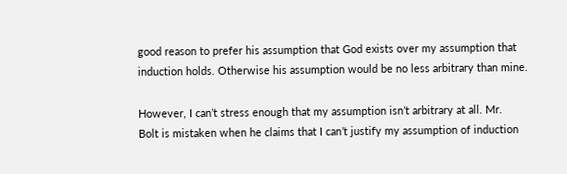good reason to prefer his assumption that God exists over my assumption that
induction holds. Otherwise his assumption would be no less arbitrary than mine.

However, I can’t stress enough that my assumption isn’t arbitrary at all. Mr.
Bolt is mistaken when he claims that I can’t justify my assumption of induction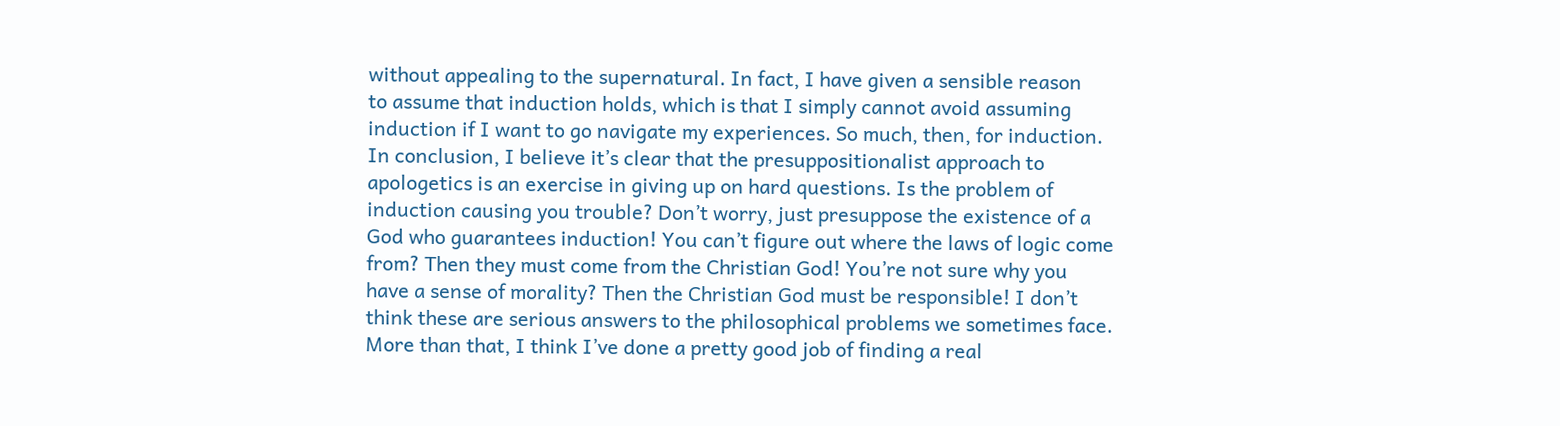without appealing to the supernatural. In fact, I have given a sensible reason
to assume that induction holds, which is that I simply cannot avoid assuming
induction if I want to go navigate my experiences. So much, then, for induction.
In conclusion, I believe it’s clear that the presuppositionalist approach to
apologetics is an exercise in giving up on hard questions. Is the problem of
induction causing you trouble? Don’t worry, just presuppose the existence of a
God who guarantees induction! You can’t figure out where the laws of logic come
from? Then they must come from the Christian God! You’re not sure why you
have a sense of morality? Then the Christian God must be responsible! I don’t
think these are serious answers to the philosophical problems we sometimes face.
More than that, I think I’ve done a pretty good job of finding a real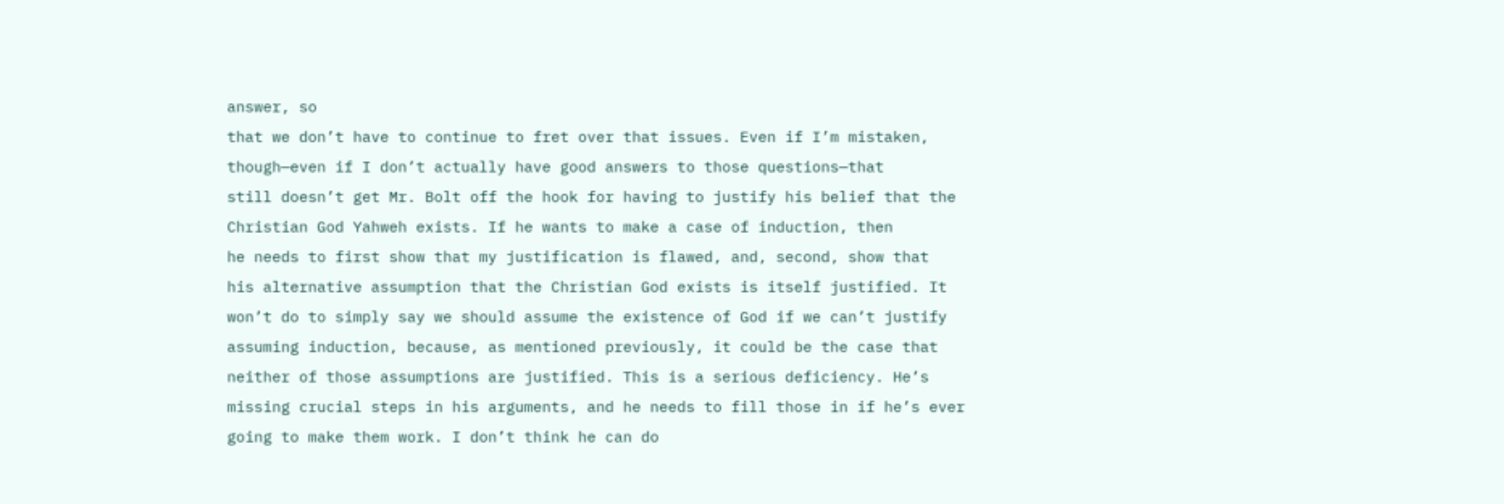answer, so
that we don’t have to continue to fret over that issues. Even if I’m mistaken,
though—even if I don’t actually have good answers to those questions—that
still doesn’t get Mr. Bolt off the hook for having to justify his belief that the
Christian God Yahweh exists. If he wants to make a case of induction, then
he needs to first show that my justification is flawed, and, second, show that
his alternative assumption that the Christian God exists is itself justified. It
won’t do to simply say we should assume the existence of God if we can’t justify
assuming induction, because, as mentioned previously, it could be the case that
neither of those assumptions are justified. This is a serious deficiency. He’s
missing crucial steps in his arguments, and he needs to fill those in if he’s ever
going to make them work. I don’t think he can do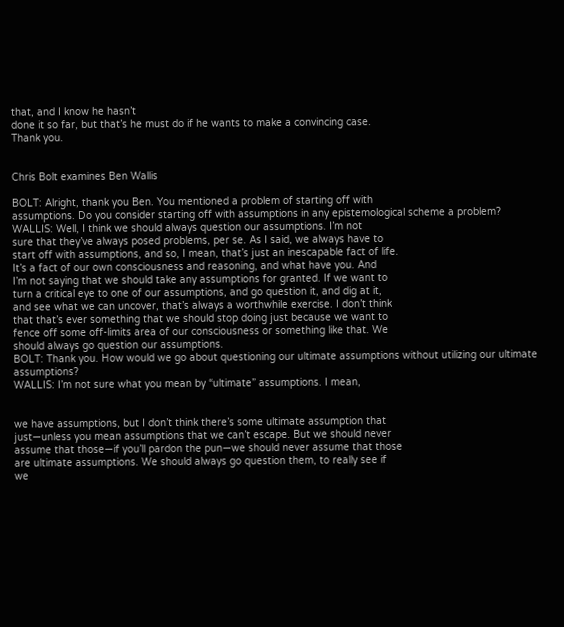that, and I know he hasn’t
done it so far, but that’s he must do if he wants to make a convincing case.
Thank you.


Chris Bolt examines Ben Wallis

BOLT: Alright, thank you Ben. You mentioned a problem of starting off with
assumptions. Do you consider starting off with assumptions in any epistemological scheme a problem?
WALLIS: Well, I think we should always question our assumptions. I’m not
sure that they’ve always posed problems, per se. As I said, we always have to
start off with assumptions, and so, I mean, that’s just an inescapable fact of life.
It’s a fact of our own consciousness and reasoning, and what have you. And
I’m not saying that we should take any assumptions for granted. If we want to
turn a critical eye to one of our assumptions, and go question it, and dig at it,
and see what we can uncover, that’s always a worthwhile exercise. I don’t think
that that’s ever something that we should stop doing just because we want to
fence off some off-limits area of our consciousness or something like that. We
should always go question our assumptions.
BOLT: Thank you. How would we go about questioning our ultimate assumptions without utilizing our ultimate assumptions?
WALLIS: I’m not sure what you mean by “ultimate” assumptions. I mean,


we have assumptions, but I don’t think there’s some ultimate assumption that
just—unless you mean assumptions that we can’t escape. But we should never
assume that those—if you’ll pardon the pun—we should never assume that those
are ultimate assumptions. We should always go question them, to really see if
we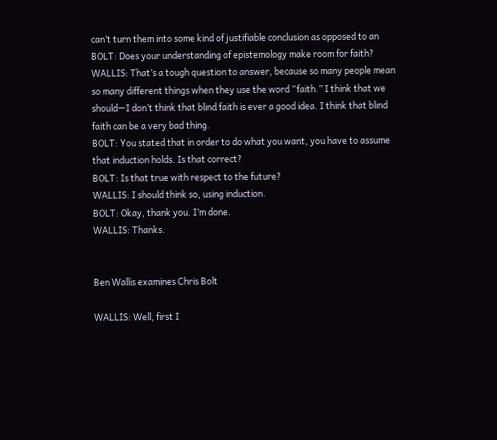can’t turn them into some kind of justifiable conclusion as opposed to an
BOLT: Does your understanding of epistemology make room for faith?
WALLIS: That’s a tough question to answer, because so many people mean
so many different things when they use the word “faith.” I think that we
should—I don’t think that blind faith is ever a good idea. I think that blind
faith can be a very bad thing.
BOLT: You stated that in order to do what you want, you have to assume
that induction holds. Is that correct?
BOLT: Is that true with respect to the future?
WALLIS: I should think so, using induction.
BOLT: Okay, thank you. I’m done.
WALLIS: Thanks.


Ben Wallis examines Chris Bolt

WALLIS: Well, first I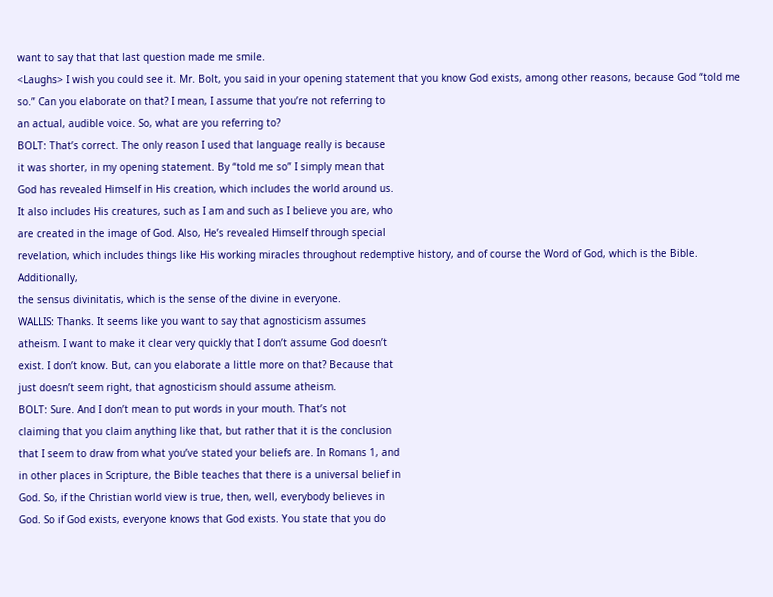want to say that that last question made me smile.
<Laughs> I wish you could see it. Mr. Bolt, you said in your opening statement that you know God exists, among other reasons, because God “told me
so.” Can you elaborate on that? I mean, I assume that you’re not referring to
an actual, audible voice. So, what are you referring to?
BOLT: That’s correct. The only reason I used that language really is because
it was shorter, in my opening statement. By “told me so” I simply mean that
God has revealed Himself in His creation, which includes the world around us.
It also includes His creatures, such as I am and such as I believe you are, who
are created in the image of God. Also, He’s revealed Himself through special
revelation, which includes things like His working miracles throughout redemptive history, and of course the Word of God, which is the Bible. Additionally,
the sensus divinitatis, which is the sense of the divine in everyone.
WALLIS: Thanks. It seems like you want to say that agnosticism assumes
atheism. I want to make it clear very quickly that I don’t assume God doesn’t
exist. I don’t know. But, can you elaborate a little more on that? Because that
just doesn’t seem right, that agnosticism should assume atheism.
BOLT: Sure. And I don’t mean to put words in your mouth. That’s not
claiming that you claim anything like that, but rather that it is the conclusion
that I seem to draw from what you’ve stated your beliefs are. In Romans 1, and
in other places in Scripture, the Bible teaches that there is a universal belief in
God. So, if the Christian world view is true, then, well, everybody believes in
God. So if God exists, everyone knows that God exists. You state that you do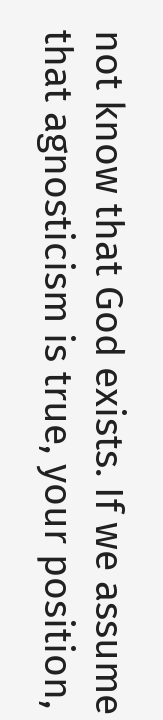not know that God exists. If we assume that agnosticism is true, your position,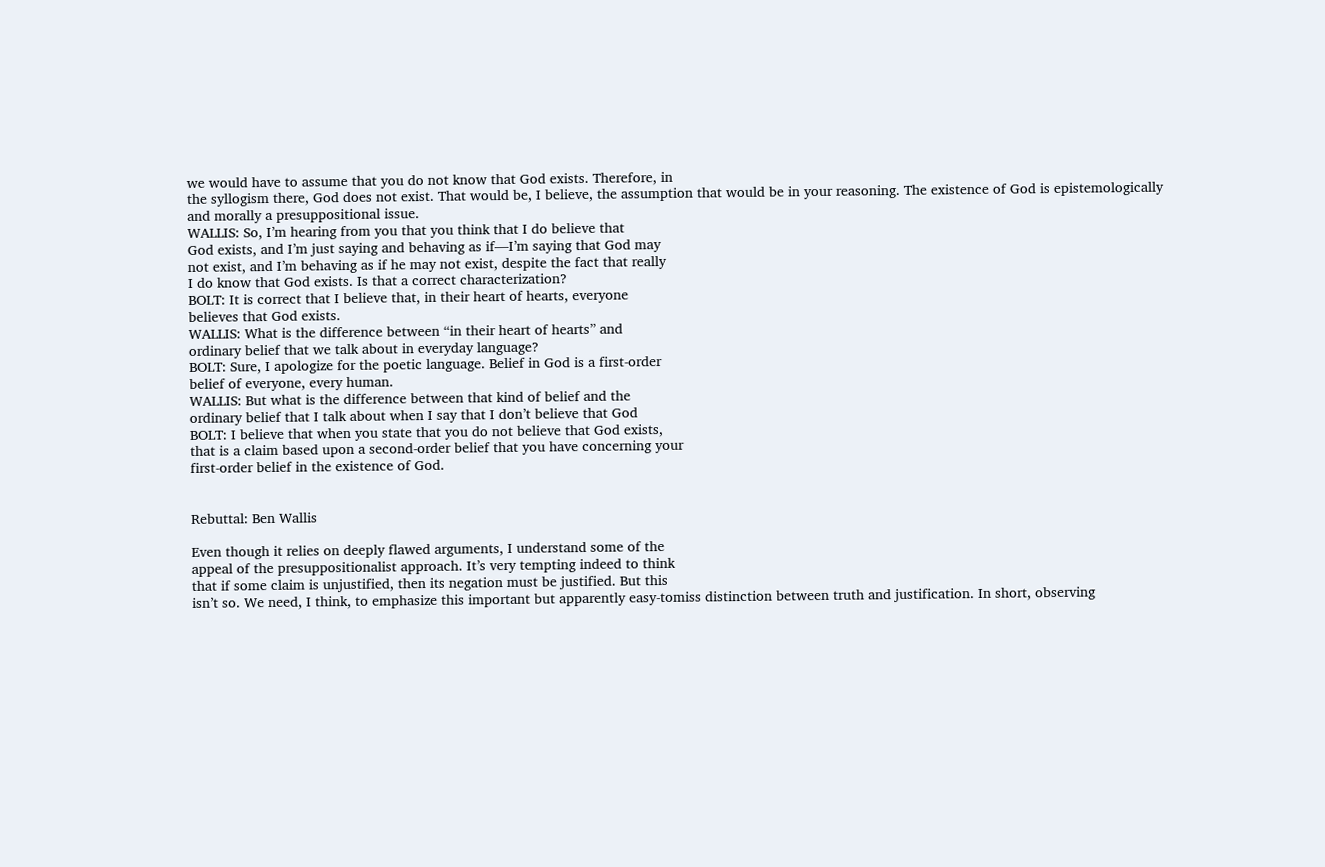we would have to assume that you do not know that God exists. Therefore, in
the syllogism there, God does not exist. That would be, I believe, the assumption that would be in your reasoning. The existence of God is epistemologically
and morally a presuppositional issue.
WALLIS: So, I’m hearing from you that you think that I do believe that
God exists, and I’m just saying and behaving as if—I’m saying that God may
not exist, and I’m behaving as if he may not exist, despite the fact that really
I do know that God exists. Is that a correct characterization?
BOLT: It is correct that I believe that, in their heart of hearts, everyone
believes that God exists.
WALLIS: What is the difference between “in their heart of hearts” and
ordinary belief that we talk about in everyday language?
BOLT: Sure, I apologize for the poetic language. Belief in God is a first-order
belief of everyone, every human.
WALLIS: But what is the difference between that kind of belief and the
ordinary belief that I talk about when I say that I don’t believe that God
BOLT: I believe that when you state that you do not believe that God exists,
that is a claim based upon a second-order belief that you have concerning your
first-order belief in the existence of God.


Rebuttal: Ben Wallis

Even though it relies on deeply flawed arguments, I understand some of the
appeal of the presuppositionalist approach. It’s very tempting indeed to think
that if some claim is unjustified, then its negation must be justified. But this
isn’t so. We need, I think, to emphasize this important but apparently easy-tomiss distinction between truth and justification. In short, observing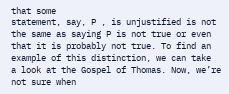that some
statement, say, P , is unjustified is not the same as saying P is not true or even
that it is probably not true. To find an example of this distinction, we can take
a look at the Gospel of Thomas. Now, we’re not sure when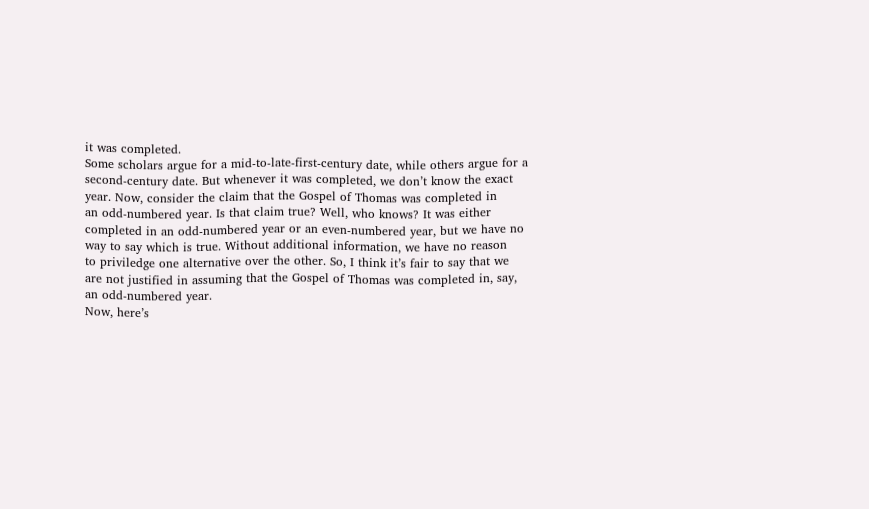it was completed.
Some scholars argue for a mid-to-late-first-century date, while others argue for a
second-century date. But whenever it was completed, we don’t know the exact
year. Now, consider the claim that the Gospel of Thomas was completed in
an odd-numbered year. Is that claim true? Well, who knows? It was either
completed in an odd-numbered year or an even-numbered year, but we have no
way to say which is true. Without additional information, we have no reason
to priviledge one alternative over the other. So, I think it’s fair to say that we
are not justified in assuming that the Gospel of Thomas was completed in, say,
an odd-numbered year.
Now, here’s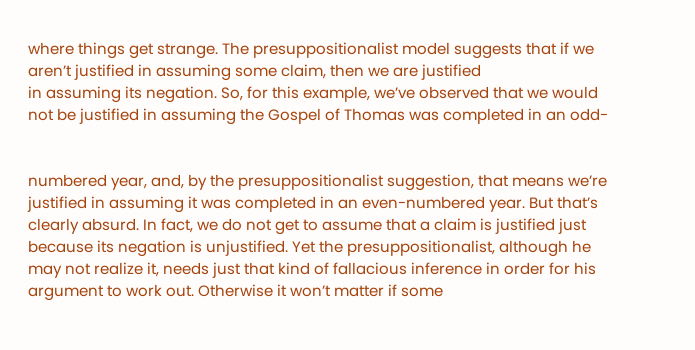where things get strange. The presuppositionalist model suggests that if we aren’t justified in assuming some claim, then we are justified
in assuming its negation. So, for this example, we’ve observed that we would
not be justified in assuming the Gospel of Thomas was completed in an odd-


numbered year, and, by the presuppositionalist suggestion, that means we’re
justified in assuming it was completed in an even-numbered year. But that’s
clearly absurd. In fact, we do not get to assume that a claim is justified just
because its negation is unjustified. Yet the presuppositionalist, although he
may not realize it, needs just that kind of fallacious inference in order for his
argument to work out. Otherwise it won’t matter if some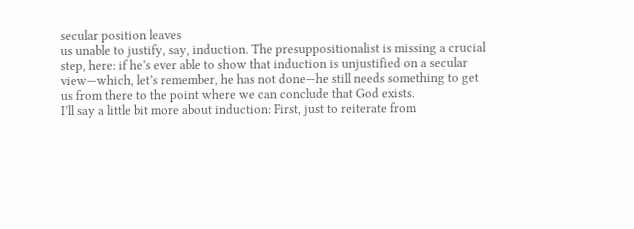secular position leaves
us unable to justify, say, induction. The presuppositionalist is missing a crucial
step, here: if he’s ever able to show that induction is unjustified on a secular
view—which, let’s remember, he has not done—he still needs something to get
us from there to the point where we can conclude that God exists.
I’ll say a little bit more about induction: First, just to reiterate from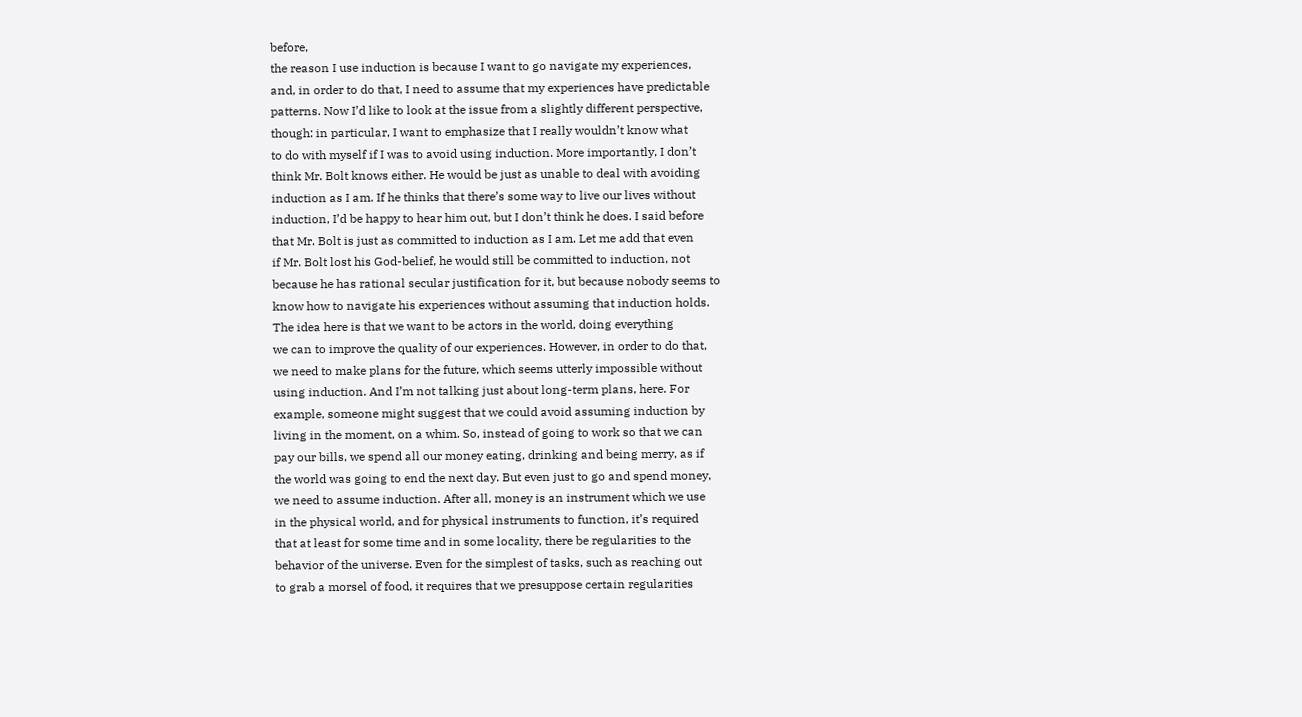before,
the reason I use induction is because I want to go navigate my experiences,
and, in order to do that, I need to assume that my experiences have predictable
patterns. Now I’d like to look at the issue from a slightly different perspective,
though: in particular, I want to emphasize that I really wouldn’t know what
to do with myself if I was to avoid using induction. More importantly, I don’t
think Mr. Bolt knows either. He would be just as unable to deal with avoiding
induction as I am. If he thinks that there’s some way to live our lives without
induction, I’d be happy to hear him out, but I don’t think he does. I said before
that Mr. Bolt is just as committed to induction as I am. Let me add that even
if Mr. Bolt lost his God-belief, he would still be committed to induction, not
because he has rational secular justification for it, but because nobody seems to
know how to navigate his experiences without assuming that induction holds.
The idea here is that we want to be actors in the world, doing everything
we can to improve the quality of our experiences. However, in order to do that,
we need to make plans for the future, which seems utterly impossible without
using induction. And I’m not talking just about long-term plans, here. For
example, someone might suggest that we could avoid assuming induction by
living in the moment, on a whim. So, instead of going to work so that we can
pay our bills, we spend all our money eating, drinking and being merry, as if
the world was going to end the next day. But even just to go and spend money,
we need to assume induction. After all, money is an instrument which we use
in the physical world, and for physical instruments to function, it’s required
that at least for some time and in some locality, there be regularities to the
behavior of the universe. Even for the simplest of tasks, such as reaching out
to grab a morsel of food, it requires that we presuppose certain regularities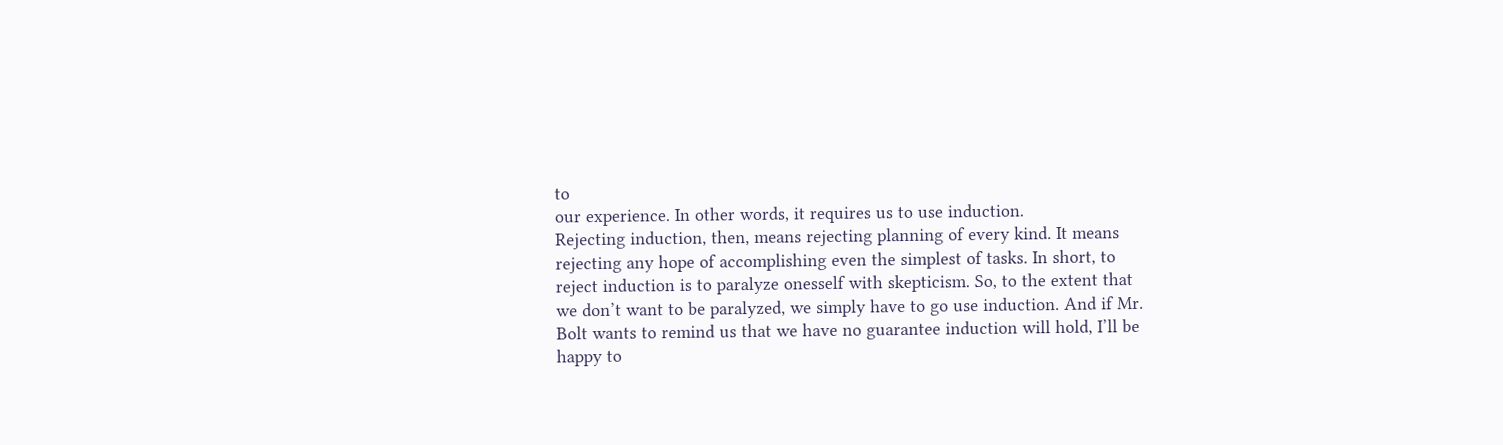to
our experience. In other words, it requires us to use induction.
Rejecting induction, then, means rejecting planning of every kind. It means
rejecting any hope of accomplishing even the simplest of tasks. In short, to
reject induction is to paralyze onesself with skepticism. So, to the extent that
we don’t want to be paralyzed, we simply have to go use induction. And if Mr.
Bolt wants to remind us that we have no guarantee induction will hold, I’ll be
happy to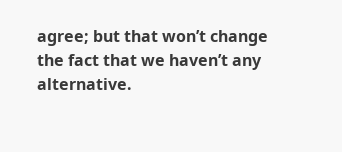agree; but that won’t change the fact that we haven’t any alternative.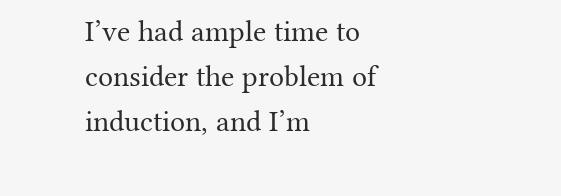I’ve had ample time to consider the problem of induction, and I’m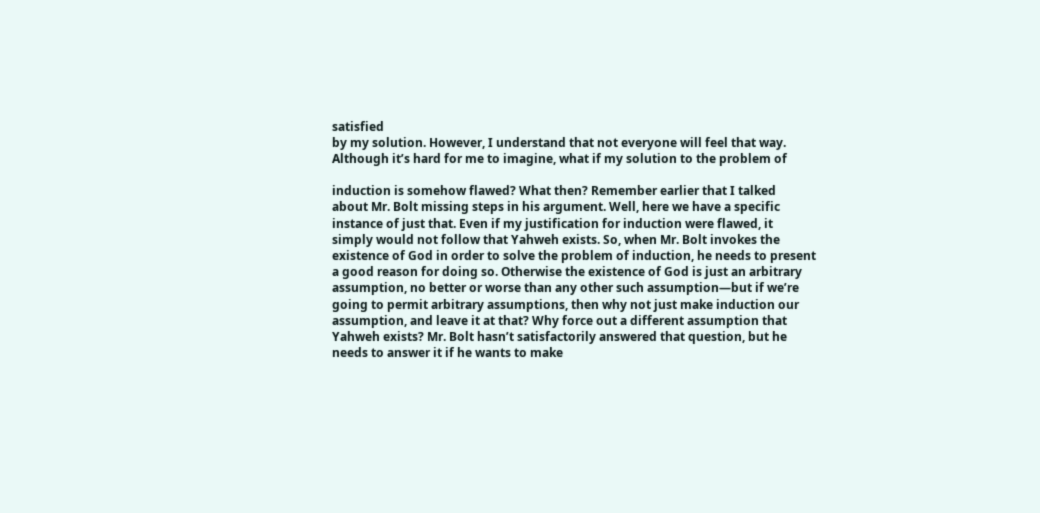satisfied
by my solution. However, I understand that not everyone will feel that way.
Although it’s hard for me to imagine, what if my solution to the problem of

induction is somehow flawed? What then? Remember earlier that I talked
about Mr. Bolt missing steps in his argument. Well, here we have a specific
instance of just that. Even if my justification for induction were flawed, it
simply would not follow that Yahweh exists. So, when Mr. Bolt invokes the
existence of God in order to solve the problem of induction, he needs to present
a good reason for doing so. Otherwise the existence of God is just an arbitrary
assumption, no better or worse than any other such assumption—but if we’re
going to permit arbitrary assumptions, then why not just make induction our
assumption, and leave it at that? Why force out a different assumption that
Yahweh exists? Mr. Bolt hasn’t satisfactorily answered that question, but he
needs to answer it if he wants to make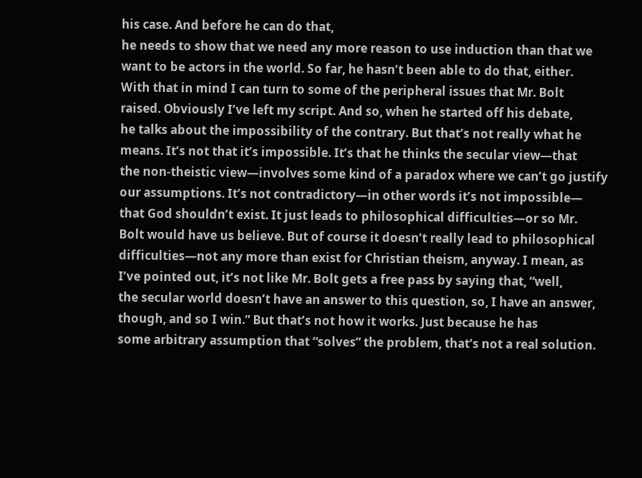his case. And before he can do that,
he needs to show that we need any more reason to use induction than that we
want to be actors in the world. So far, he hasn’t been able to do that, either.
With that in mind I can turn to some of the peripheral issues that Mr. Bolt
raised. Obviously I’ve left my script. And so, when he started off his debate,
he talks about the impossibility of the contrary. But that’s not really what he
means. It’s not that it’s impossible. It’s that he thinks the secular view—that
the non-theistic view—involves some kind of a paradox where we can’t go justify
our assumptions. It’s not contradictory—in other words it’s not impossible—
that God shouldn’t exist. It just leads to philosophical difficulties—or so Mr.
Bolt would have us believe. But of course it doesn’t really lead to philosophical
difficulties—not any more than exist for Christian theism, anyway. I mean, as
I’ve pointed out, it’s not like Mr. Bolt gets a free pass by saying that, “well,
the secular world doesn’t have an answer to this question, so, I have an answer,
though, and so I win.” But that’s not how it works. Just because he has
some arbitrary assumption that “solves” the problem, that’s not a real solution.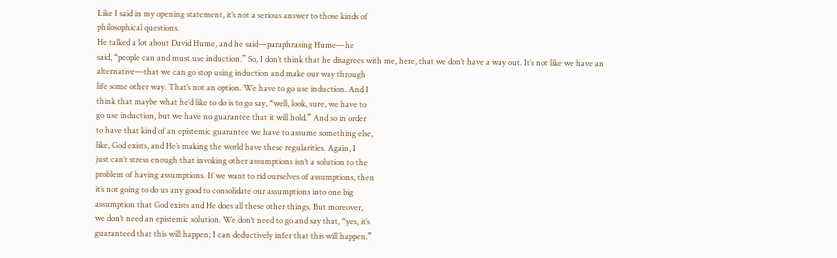Like I said in my opening statement, it’s not a serious answer to those kinds of
philosophical questions.
He talked a lot about David Hume, and he said—paraphrasing Hume—he
said, “people can and must use induction.” So, I don’t think that he disagrees with me, here, that we don’t have a way out. It’s not like we have an
alternative—that we can go stop using induction and make our way through
life some other way. That’s not an option. We have to go use induction. And I
think that maybe what he’d like to do is to go say, “well, look, sure, we have to
go use induction, but we have no guarantee that it will hold.” And so in order
to have that kind of an epistemic guarantee we have to assume something else,
like, God exists, and He’s making the world have these regularities. Again, I
just can’t stress enough that invoking other assumptions isn’t a solution to the
problem of having assumptions. If we want to rid ourselves of assumptions, then
it’s not going to do us any good to consolidate our assumptions into one big
assumption that God exists and He does all these other things. But moreover,
we don’t need an epistemic solution. We don’t need to go and say that, “yes, it’s
guaranteed that this will happen; I can deductively infer that this will happen.”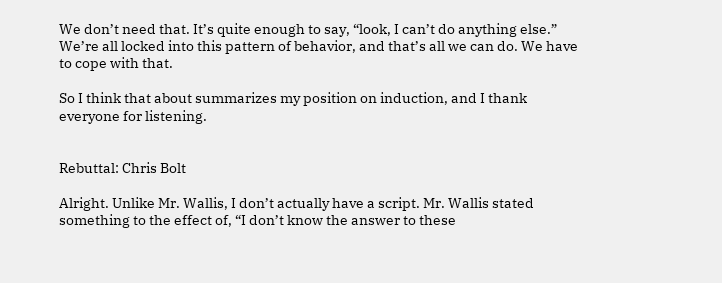We don’t need that. It’s quite enough to say, “look, I can’t do anything else.”
We’re all locked into this pattern of behavior, and that’s all we can do. We have
to cope with that.

So I think that about summarizes my position on induction, and I thank
everyone for listening.


Rebuttal: Chris Bolt

Alright. Unlike Mr. Wallis, I don’t actually have a script. Mr. Wallis stated
something to the effect of, “I don’t know the answer to these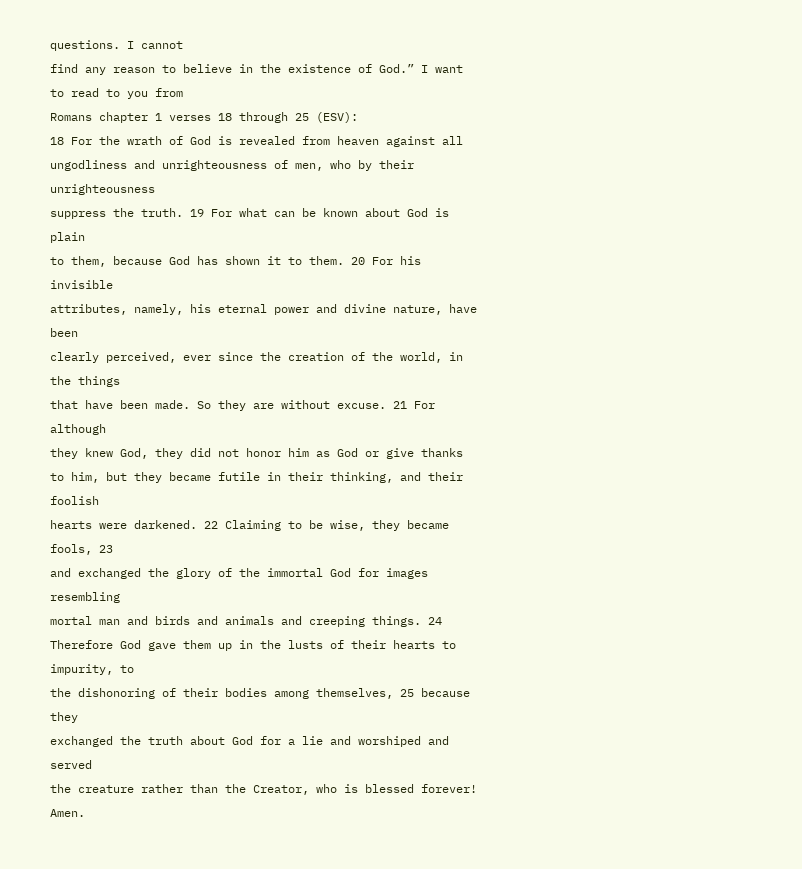questions. I cannot
find any reason to believe in the existence of God.” I want to read to you from
Romans chapter 1 verses 18 through 25 (ESV):
18 For the wrath of God is revealed from heaven against all ungodliness and unrighteousness of men, who by their unrighteousness
suppress the truth. 19 For what can be known about God is plain
to them, because God has shown it to them. 20 For his invisible
attributes, namely, his eternal power and divine nature, have been
clearly perceived, ever since the creation of the world, in the things
that have been made. So they are without excuse. 21 For although
they knew God, they did not honor him as God or give thanks
to him, but they became futile in their thinking, and their foolish
hearts were darkened. 22 Claiming to be wise, they became fools, 23
and exchanged the glory of the immortal God for images resembling
mortal man and birds and animals and creeping things. 24 Therefore God gave them up in the lusts of their hearts to impurity, to
the dishonoring of their bodies among themselves, 25 because they
exchanged the truth about God for a lie and worshiped and served
the creature rather than the Creator, who is blessed forever! Amen.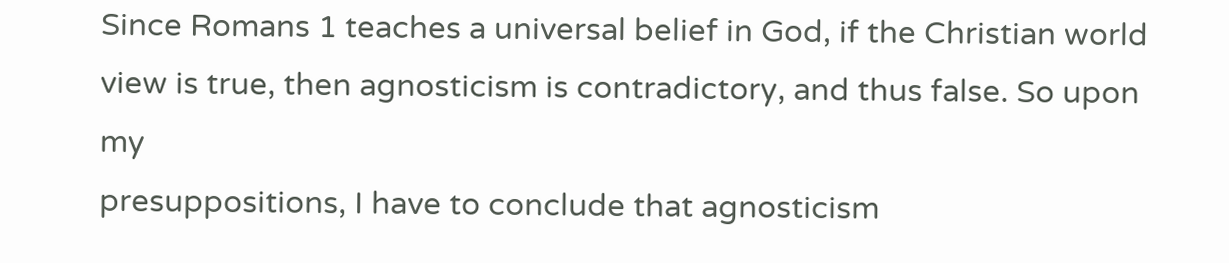Since Romans 1 teaches a universal belief in God, if the Christian world
view is true, then agnosticism is contradictory, and thus false. So upon my
presuppositions, I have to conclude that agnosticism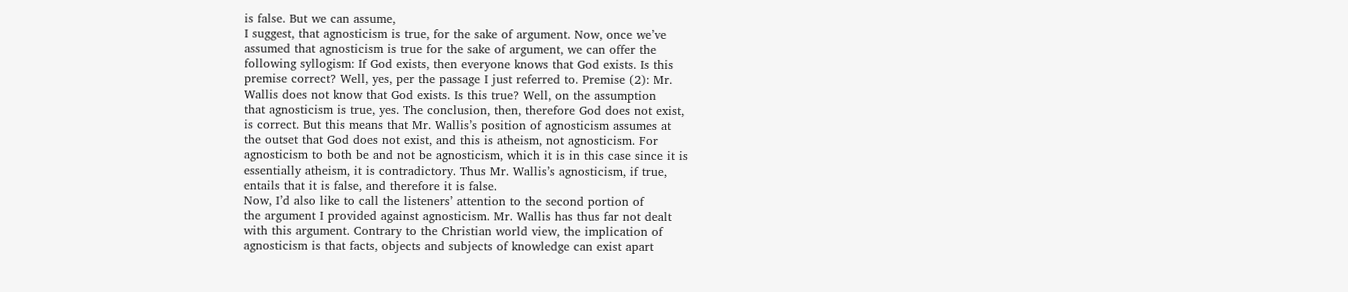is false. But we can assume,
I suggest, that agnosticism is true, for the sake of argument. Now, once we’ve
assumed that agnosticism is true for the sake of argument, we can offer the
following syllogism: If God exists, then everyone knows that God exists. Is this
premise correct? Well, yes, per the passage I just referred to. Premise (2): Mr.
Wallis does not know that God exists. Is this true? Well, on the assumption
that agnosticism is true, yes. The conclusion, then, therefore God does not exist,
is correct. But this means that Mr. Wallis’s position of agnosticism assumes at
the outset that God does not exist, and this is atheism, not agnosticism. For
agnosticism to both be and not be agnosticism, which it is in this case since it is
essentially atheism, it is contradictory. Thus Mr. Wallis’s agnosticism, if true,
entails that it is false, and therefore it is false.
Now, I’d also like to call the listeners’ attention to the second portion of
the argument I provided against agnosticism. Mr. Wallis has thus far not dealt
with this argument. Contrary to the Christian world view, the implication of
agnosticism is that facts, objects and subjects of knowledge can exist apart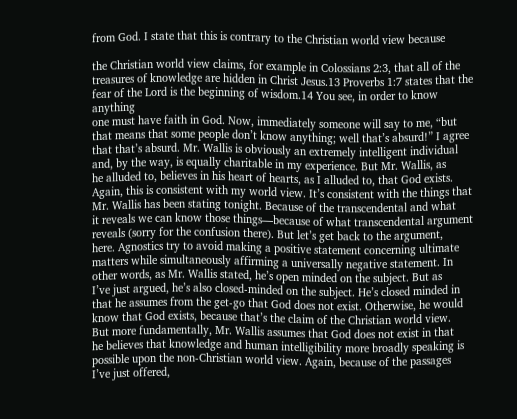from God. I state that this is contrary to the Christian world view because

the Christian world view claims, for example in Colossians 2:3, that all of the
treasures of knowledge are hidden in Christ Jesus.13 Proverbs 1:7 states that the
fear of the Lord is the beginning of wisdom.14 You see, in order to know anything
one must have faith in God. Now, immediately someone will say to me, “but
that means that some people don’t know anything; well that’s absurd!” I agree
that that’s absurd. Mr. Wallis is obviously an extremely intelligent individual
and, by the way, is equally charitable in my experience. But Mr. Wallis, as
he alluded to, believes in his heart of hearts, as I alluded to, that God exists.
Again, this is consistent with my world view. It’s consistent with the things that
Mr. Wallis has been stating tonight. Because of the transcendental and what
it reveals we can know those things—because of what transcendental argument
reveals (sorry for the confusion there). But let’s get back to the argument,
here. Agnostics try to avoid making a positive statement concerning ultimate
matters while simultaneously affirming a universally negative statement. In
other words, as Mr. Wallis stated, he’s open minded on the subject. But as
I’ve just argued, he’s also closed-minded on the subject. He’s closed minded in
that he assumes from the get-go that God does not exist. Otherwise, he would
know that God exists, because that’s the claim of the Christian world view.
But more fundamentally, Mr. Wallis assumes that God does not exist in that
he believes that knowledge and human intelligibility more broadly speaking is
possible upon the non-Christian world view. Again, because of the passages
I’ve just offered,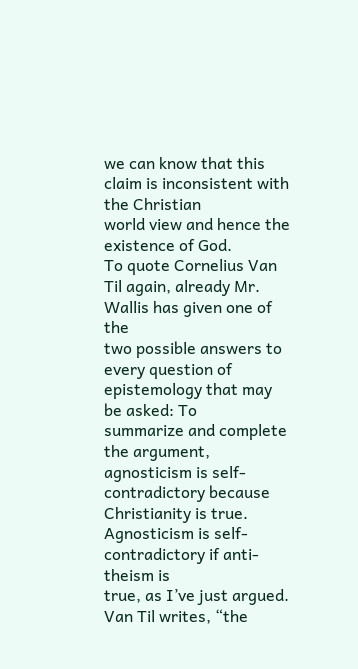we can know that this claim is inconsistent with the Christian
world view and hence the existence of God.
To quote Cornelius Van Til again, already Mr. Wallis has given one of the
two possible answers to every question of epistemology that may be asked: To
summarize and complete the argument, agnosticism is self-contradictory because Christianity is true. Agnosticism is self-contradictory if anti-theism is
true, as I’ve just argued. Van Til writes, “the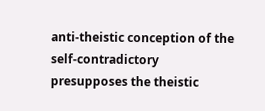anti-theistic conception of the
self-contradictory presupposes the theistic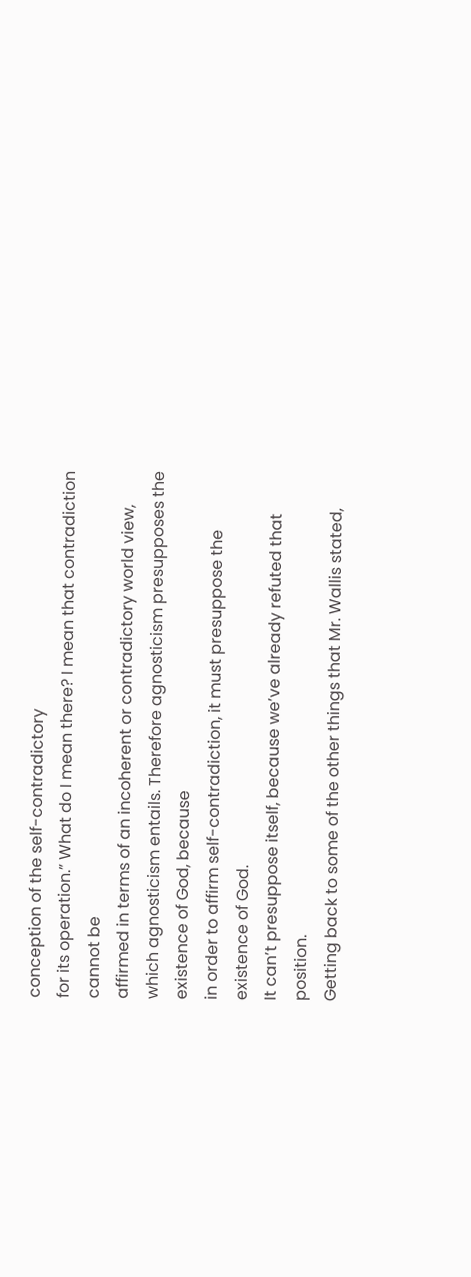conception of the self-contradictory
for its operation.” What do I mean there? I mean that contradiction cannot be
affirmed in terms of an incoherent or contradictory world view, which agnosticism entails. Therefore agnosticism presupposes the existence of God, because
in order to affirm self-contradiction, it must presuppose the existence of God.
It can’t presuppose itself, because we’ve already refuted that position.
Getting back to some of the other things that Mr. Wallis stated,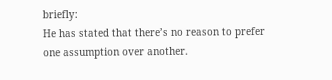briefly:
He has stated that there’s no reason to prefer one assumption over another.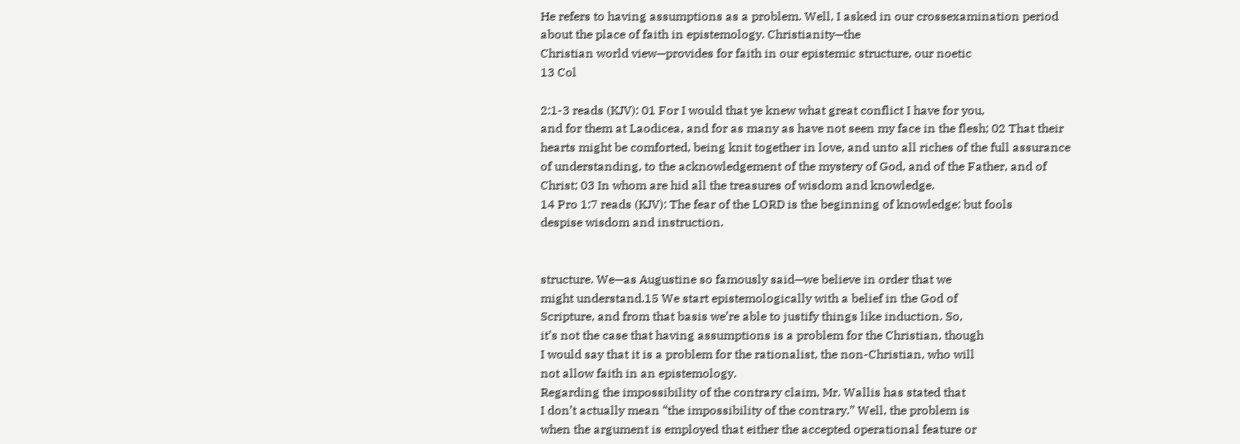He refers to having assumptions as a problem. Well, I asked in our crossexamination period about the place of faith in epistemology. Christianity—the
Christian world view—provides for faith in our epistemic structure, our noetic
13 Col

2:1-3 reads (KJV): 01 For I would that ye knew what great conflict I have for you,
and for them at Laodicea, and for as many as have not seen my face in the flesh; 02 That their
hearts might be comforted, being knit together in love, and unto all riches of the full assurance
of understanding, to the acknowledgement of the mystery of God, and of the Father, and of
Christ; 03 In whom are hid all the treasures of wisdom and knowledge.
14 Pro 1:7 reads (KJV): The fear of the LORD is the beginning of knowledge: but fools
despise wisdom and instruction.


structure. We—as Augustine so famously said—we believe in order that we
might understand.15 We start epistemologically with a belief in the God of
Scripture, and from that basis we’re able to justify things like induction. So,
it’s not the case that having assumptions is a problem for the Christian, though
I would say that it is a problem for the rationalist, the non-Christian, who will
not allow faith in an epistemology.
Regarding the impossibility of the contrary claim, Mr. Wallis has stated that
I don’t actually mean “the impossibility of the contrary.” Well, the problem is
when the argument is employed that either the accepted operational feature or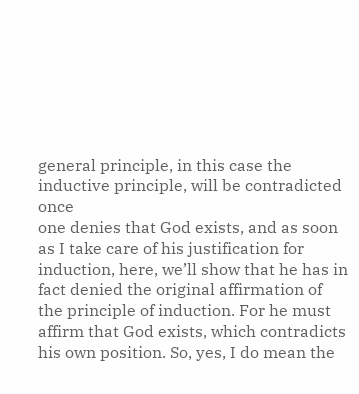general principle, in this case the inductive principle, will be contradicted once
one denies that God exists, and as soon as I take care of his justification for
induction, here, we’ll show that he has in fact denied the original affirmation of
the principle of induction. For he must affirm that God exists, which contradicts
his own position. So, yes, I do mean the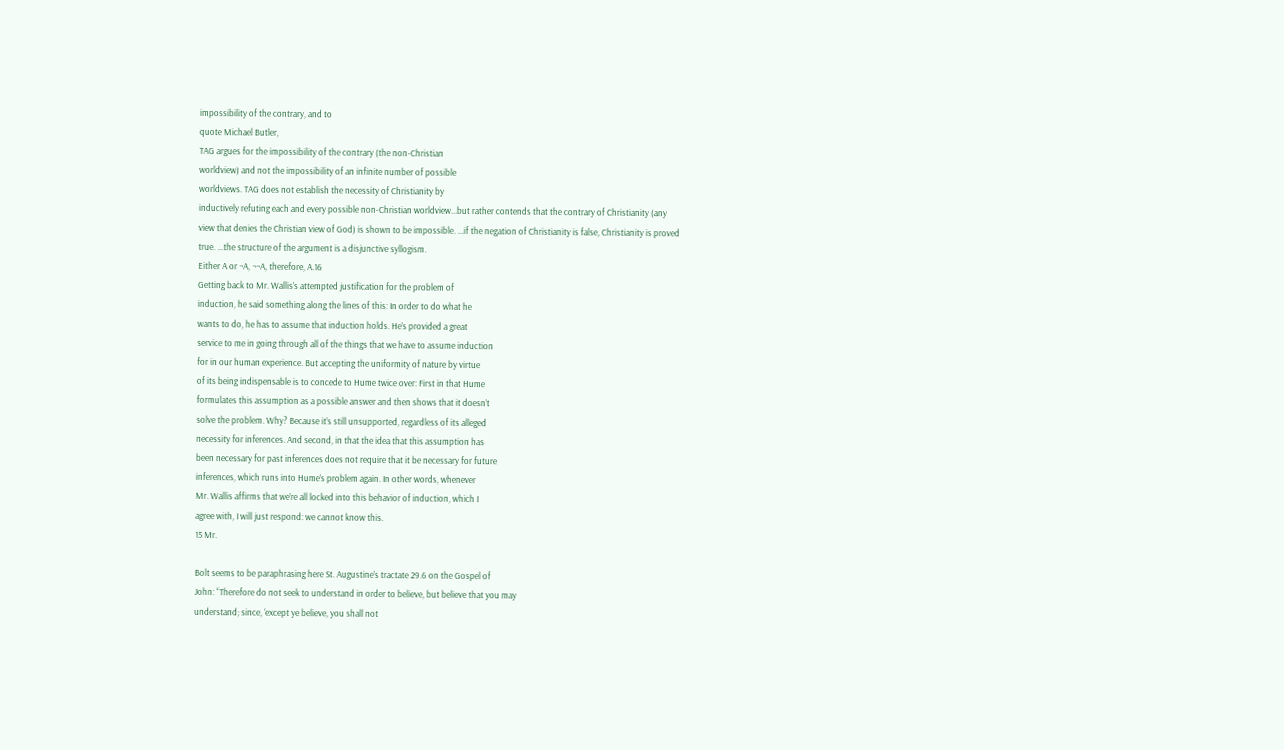impossibility of the contrary, and to
quote Michael Butler,
TAG argues for the impossibility of the contrary (the non-Christian
worldview) and not the impossibility of an infinite number of possible
worldviews. TAG does not establish the necessity of Christianity by
inductively refuting each and every possible non-Christian worldview...but rather contends that the contrary of Christianity (any
view that denies the Christian view of God) is shown to be impossible. ...if the negation of Christianity is false, Christianity is proved
true. ...the structure of the argument is a disjunctive syllogism.
Either A or ¬A, ¬¬A, therefore, A.16
Getting back to Mr. Wallis’s attempted justification for the problem of
induction, he said something along the lines of this: In order to do what he
wants to do, he has to assume that induction holds. He’s provided a great
service to me in going through all of the things that we have to assume induction
for in our human experience. But accepting the uniformity of nature by virtue
of its being indispensable is to concede to Hume twice over: First in that Hume
formulates this assumption as a possible answer and then shows that it doesn’t
solve the problem. Why? Because it’s still unsupported, regardless of its alleged
necessity for inferences. And second, in that the idea that this assumption has
been necessary for past inferences does not require that it be necessary for future
inferences, which runs into Hume’s problem again. In other words, whenever
Mr. Wallis affirms that we’re all locked into this behavior of induction, which I
agree with, I will just respond: we cannot know this.
15 Mr.

Bolt seems to be paraphrasing here St. Augustine’s tractate 29.6 on the Gospel of
John: “Therefore do not seek to understand in order to believe, but believe that you may
understand; since, ‘except ye believe, you shall not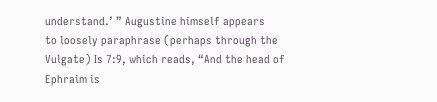understand.’ ” Augustine himself appears
to loosely paraphrase (perhaps through the Vulgate) Is 7:9, which reads, “And the head of
Ephraim is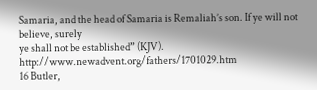Samaria, and the head of Samaria is Remaliah’s son. If ye will not believe, surely
ye shall not be established” (KJV). http://www.newadvent.org/fathers/1701029.htm
16 Butler,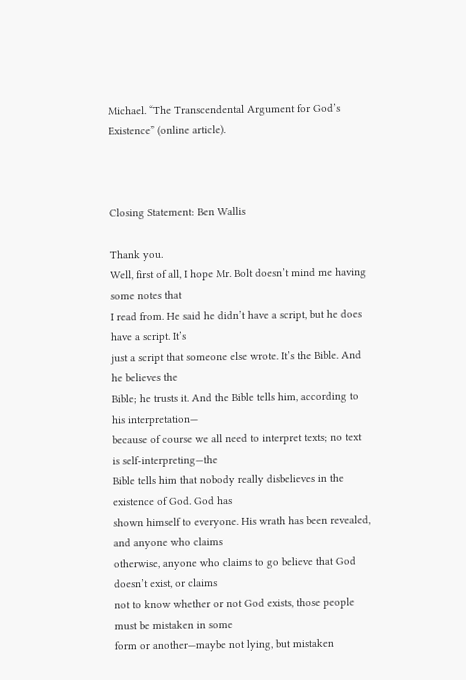Michael. “The Transcendental Argument for God’s Existence” (online article).



Closing Statement: Ben Wallis

Thank you.
Well, first of all, I hope Mr. Bolt doesn’t mind me having some notes that
I read from. He said he didn’t have a script, but he does have a script. It’s
just a script that someone else wrote. It’s the Bible. And he believes the
Bible; he trusts it. And the Bible tells him, according to his interpretation—
because of course we all need to interpret texts; no text is self-interpreting—the
Bible tells him that nobody really disbelieves in the existence of God. God has
shown himself to everyone. His wrath has been revealed, and anyone who claims
otherwise, anyone who claims to go believe that God doesn’t exist, or claims
not to know whether or not God exists, those people must be mistaken in some
form or another—maybe not lying, but mistaken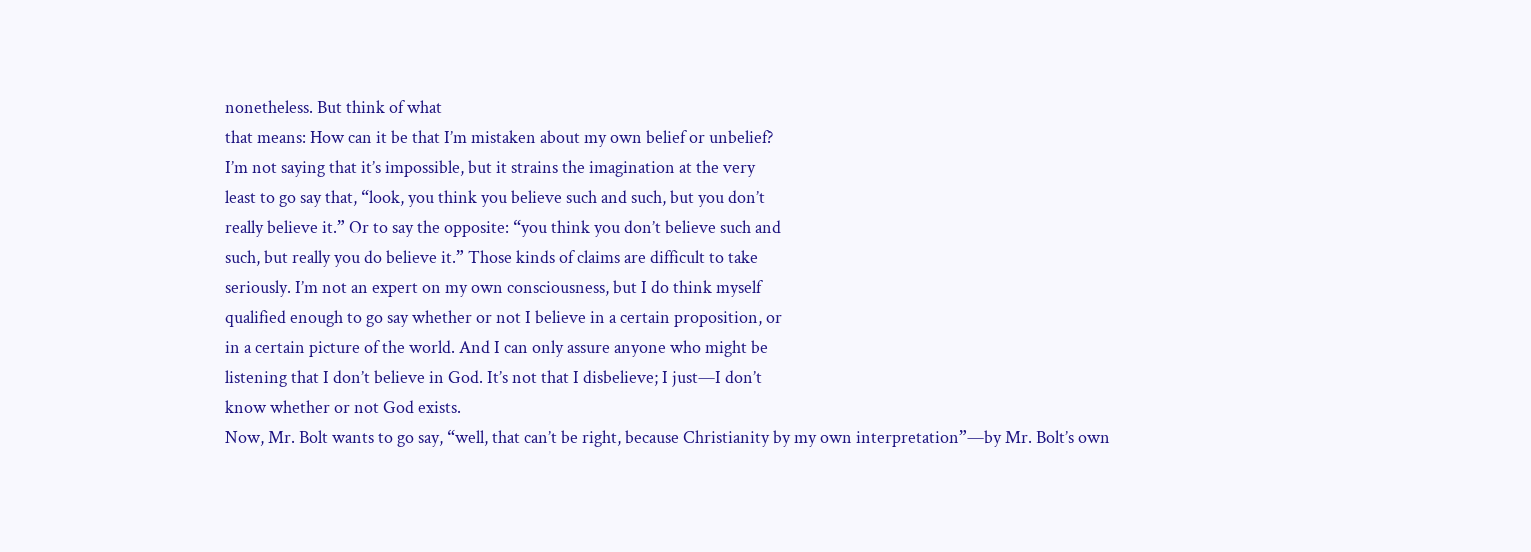nonetheless. But think of what
that means: How can it be that I’m mistaken about my own belief or unbelief?
I’m not saying that it’s impossible, but it strains the imagination at the very
least to go say that, “look, you think you believe such and such, but you don’t
really believe it.” Or to say the opposite: “you think you don’t believe such and
such, but really you do believe it.” Those kinds of claims are difficult to take
seriously. I’m not an expert on my own consciousness, but I do think myself
qualified enough to go say whether or not I believe in a certain proposition, or
in a certain picture of the world. And I can only assure anyone who might be
listening that I don’t believe in God. It’s not that I disbelieve; I just—I don’t
know whether or not God exists.
Now, Mr. Bolt wants to go say, “well, that can’t be right, because Christianity by my own interpretation”—by Mr. Bolt’s own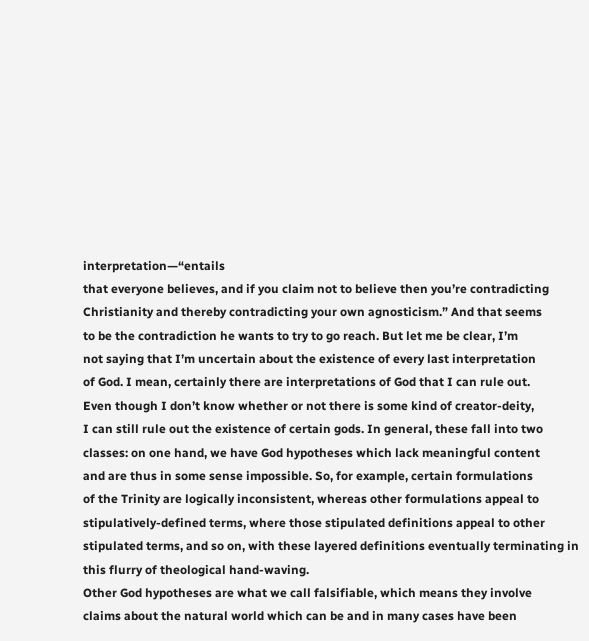interpretation—“entails
that everyone believes, and if you claim not to believe then you’re contradicting
Christianity and thereby contradicting your own agnosticism.” And that seems
to be the contradiction he wants to try to go reach. But let me be clear, I’m
not saying that I’m uncertain about the existence of every last interpretation
of God. I mean, certainly there are interpretations of God that I can rule out.
Even though I don’t know whether or not there is some kind of creator-deity,
I can still rule out the existence of certain gods. In general, these fall into two
classes: on one hand, we have God hypotheses which lack meaningful content
and are thus in some sense impossible. So, for example, certain formulations
of the Trinity are logically inconsistent, whereas other formulations appeal to
stipulatively-defined terms, where those stipulated definitions appeal to other
stipulated terms, and so on, with these layered definitions eventually terminating in this flurry of theological hand-waving.
Other God hypotheses are what we call falsifiable, which means they involve
claims about the natural world which can be and in many cases have been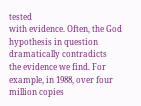tested
with evidence. Often, the God hypothesis in question dramatically contradicts
the evidence we find. For example, in 1988, over four million copies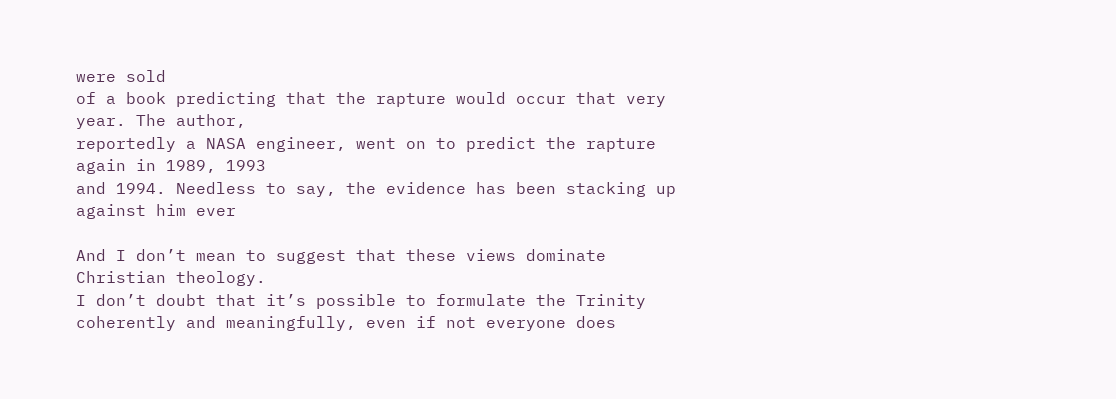were sold
of a book predicting that the rapture would occur that very year. The author,
reportedly a NASA engineer, went on to predict the rapture again in 1989, 1993
and 1994. Needless to say, the evidence has been stacking up against him ever

And I don’t mean to suggest that these views dominate Christian theology.
I don’t doubt that it’s possible to formulate the Trinity coherently and meaningfully, even if not everyone does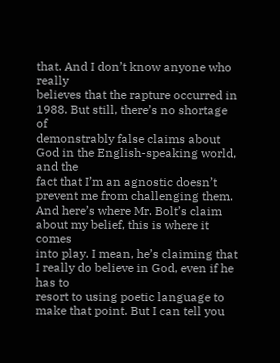that. And I don’t know anyone who really
believes that the rapture occurred in 1988. But still, there’s no shortage of
demonstrably false claims about God in the English-speaking world, and the
fact that I’m an agnostic doesn’t prevent me from challenging them.
And here’s where Mr. Bolt’s claim about my belief, this is where it comes
into play. I mean, he’s claiming that I really do believe in God, even if he has to
resort to using poetic language to make that point. But I can tell you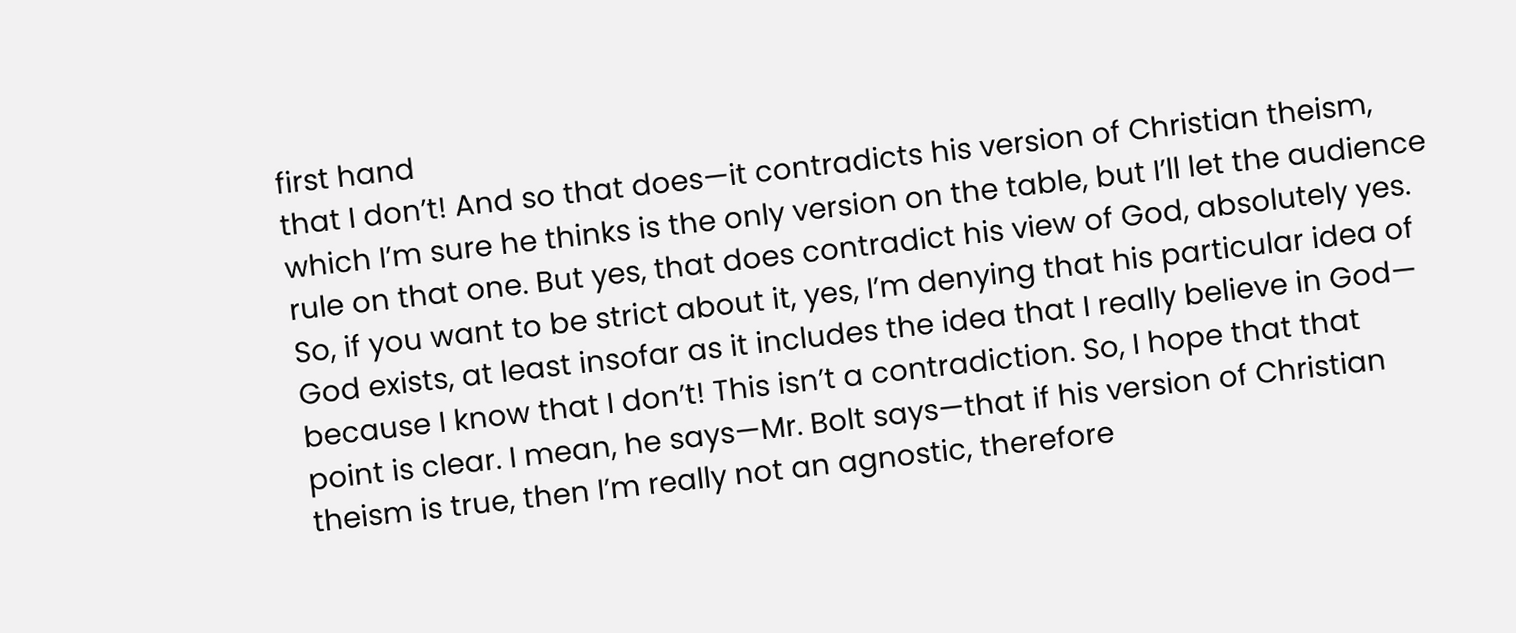first hand
that I don’t! And so that does—it contradicts his version of Christian theism,
which I’m sure he thinks is the only version on the table, but I’ll let the audience
rule on that one. But yes, that does contradict his view of God, absolutely yes.
So, if you want to be strict about it, yes, I’m denying that his particular idea of
God exists, at least insofar as it includes the idea that I really believe in God—
because I know that I don’t! This isn’t a contradiction. So, I hope that that
point is clear. I mean, he says—Mr. Bolt says—that if his version of Christian
theism is true, then I’m really not an agnostic, therefore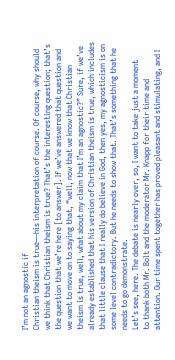I’m not an agnostic if
Christian theism is true—his interpretation of course. Of course, why should
we think that Christian theism is true? That’s the interesting question; that’s
the question that we’re here [to answer]. If we’ve answered that question and
we want to move on to saying that, “well, now that we know that Christian
theism is true, well, what about my claim that I’m an agnostic?” Sure, if we’ve
already established that his version of Christian theism is true, which includes
that little clause that I really do believe in God, then yes, my agnosticism is on
some level contradictory. But he needs to show that. That’s something that he
needs to go demonstrate.
Let’s see, here. The debate is nearly over, so, I want to take just a moment
to thank both Mr. Bolt and the moderator Mr. Knapp for their time and
attention. Our time spent together has proved pleasant and stimulating, and I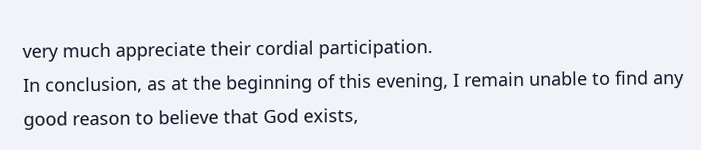very much appreciate their cordial participation.
In conclusion, as at the beginning of this evening, I remain unable to find any
good reason to believe that God exists,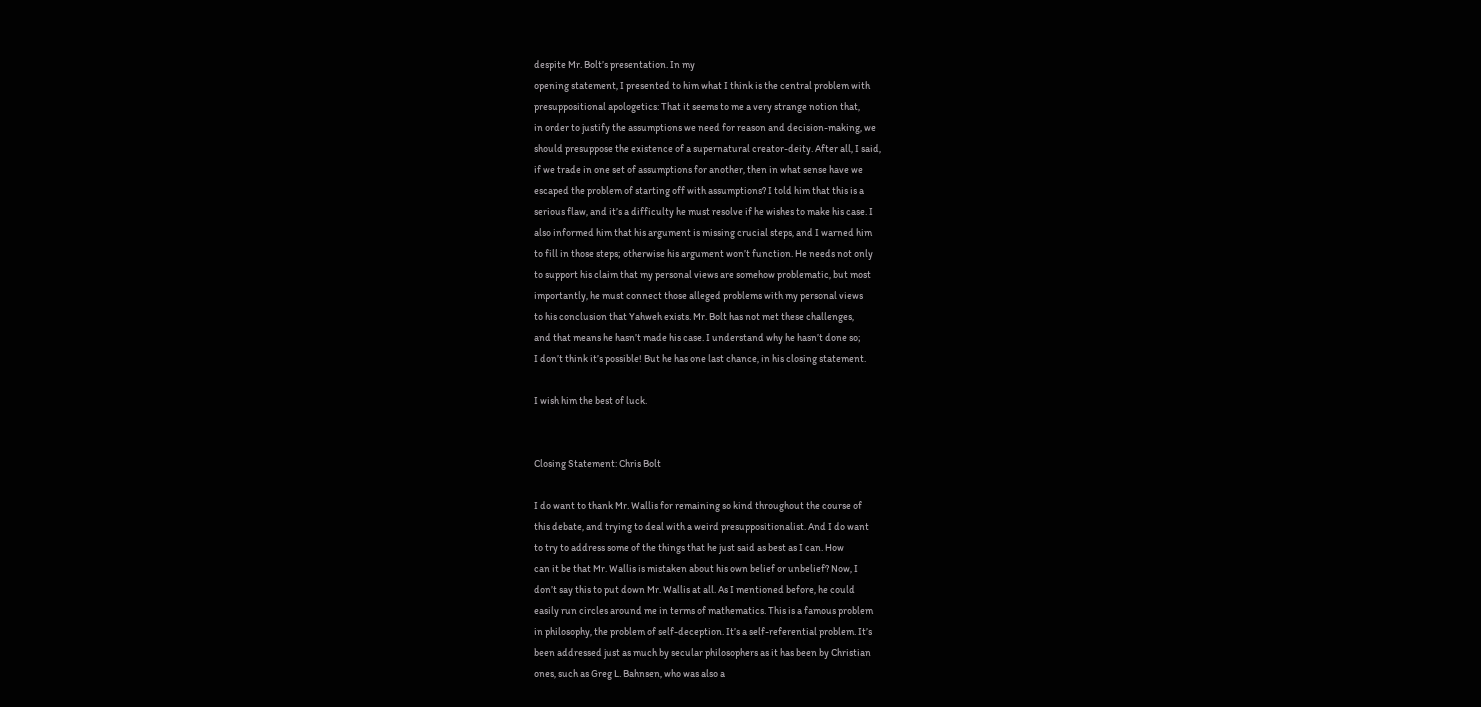despite Mr. Bolt’s presentation. In my
opening statement, I presented to him what I think is the central problem with
presuppositional apologetics: That it seems to me a very strange notion that,
in order to justify the assumptions we need for reason and decision-making, we
should presuppose the existence of a supernatural creator-deity. After all, I said,
if we trade in one set of assumptions for another, then in what sense have we
escaped the problem of starting off with assumptions? I told him that this is a
serious flaw, and it’s a difficulty he must resolve if he wishes to make his case. I
also informed him that his argument is missing crucial steps, and I warned him
to fill in those steps; otherwise his argument won’t function. He needs not only
to support his claim that my personal views are somehow problematic, but most
importantly, he must connect those alleged problems with my personal views
to his conclusion that Yahweh exists. Mr. Bolt has not met these challenges,
and that means he hasn’t made his case. I understand why he hasn’t done so;
I don’t think it’s possible! But he has one last chance, in his closing statement.

I wish him the best of luck.


Closing Statement: Chris Bolt

I do want to thank Mr. Wallis for remaining so kind throughout the course of
this debate, and trying to deal with a weird presuppositionalist. And I do want
to try to address some of the things that he just said as best as I can. How
can it be that Mr. Wallis is mistaken about his own belief or unbelief? Now, I
don’t say this to put down Mr. Wallis at all. As I mentioned before, he could
easily run circles around me in terms of mathematics. This is a famous problem
in philosophy, the problem of self-deception. It’s a self-referential problem. It’s
been addressed just as much by secular philosophers as it has been by Christian
ones, such as Greg L. Bahnsen, who was also a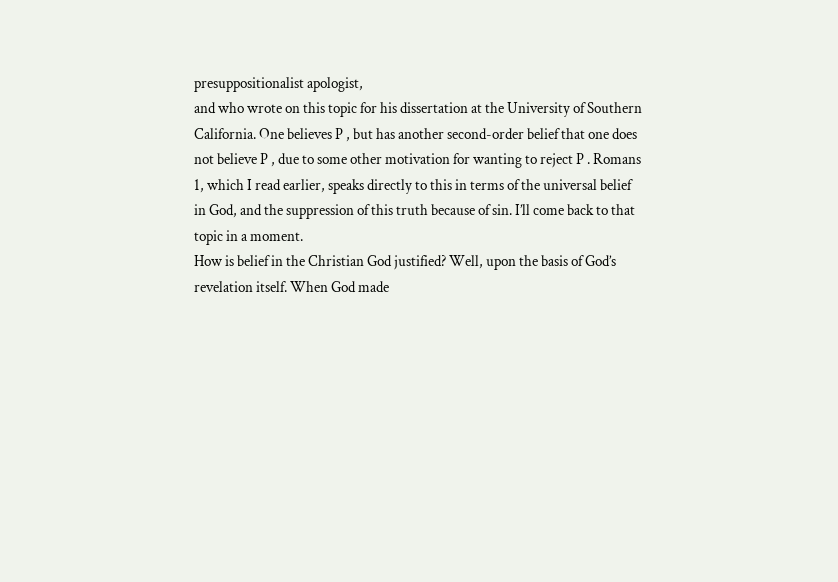presuppositionalist apologist,
and who wrote on this topic for his dissertation at the University of Southern
California. One believes P , but has another second-order belief that one does
not believe P , due to some other motivation for wanting to reject P . Romans
1, which I read earlier, speaks directly to this in terms of the universal belief
in God, and the suppression of this truth because of sin. I’ll come back to that
topic in a moment.
How is belief in the Christian God justified? Well, upon the basis of God’s
revelation itself. When God made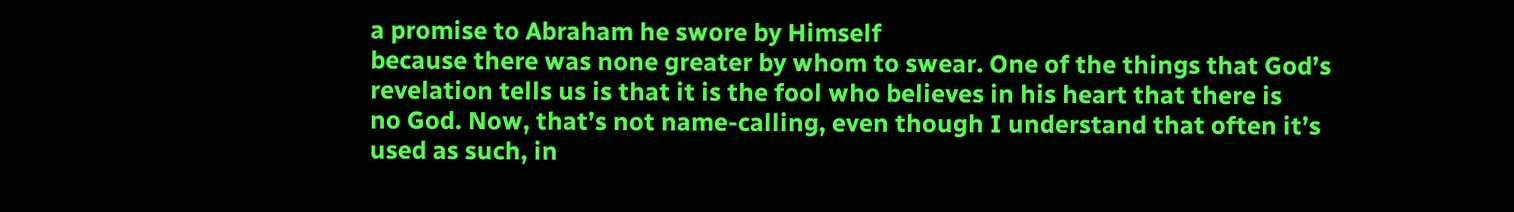a promise to Abraham he swore by Himself
because there was none greater by whom to swear. One of the things that God’s
revelation tells us is that it is the fool who believes in his heart that there is
no God. Now, that’s not name-calling, even though I understand that often it’s
used as such, in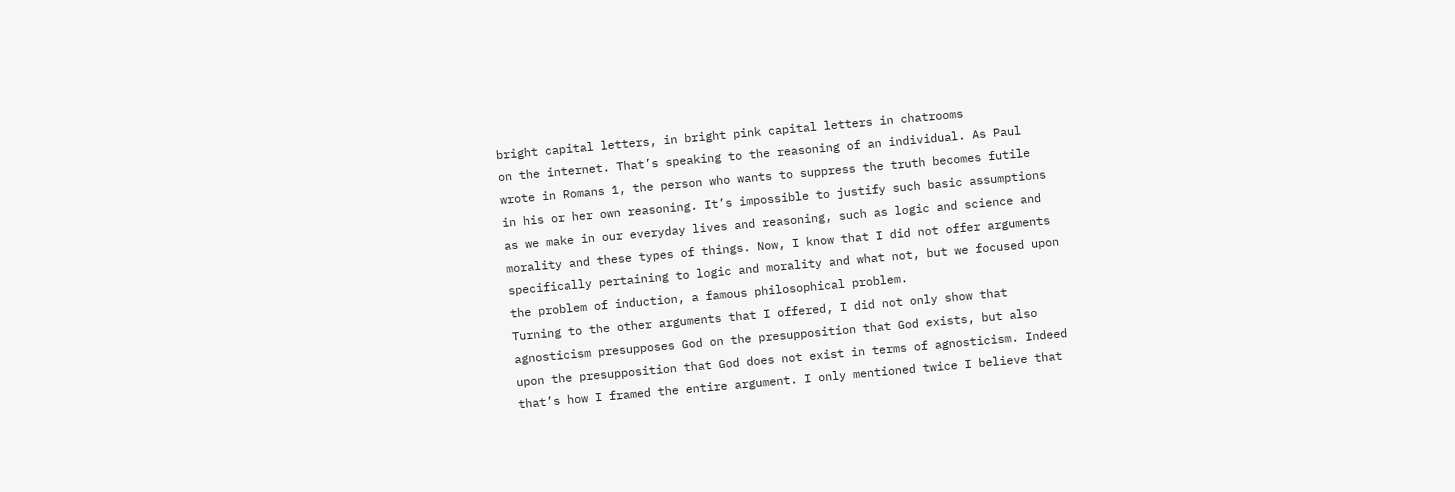bright capital letters, in bright pink capital letters in chatrooms
on the internet. That’s speaking to the reasoning of an individual. As Paul
wrote in Romans 1, the person who wants to suppress the truth becomes futile
in his or her own reasoning. It’s impossible to justify such basic assumptions
as we make in our everyday lives and reasoning, such as logic and science and
morality and these types of things. Now, I know that I did not offer arguments
specifically pertaining to logic and morality and what not, but we focused upon
the problem of induction, a famous philosophical problem.
Turning to the other arguments that I offered, I did not only show that
agnosticism presupposes God on the presupposition that God exists, but also
upon the presupposition that God does not exist in terms of agnosticism. Indeed
that’s how I framed the entire argument. I only mentioned twice I believe that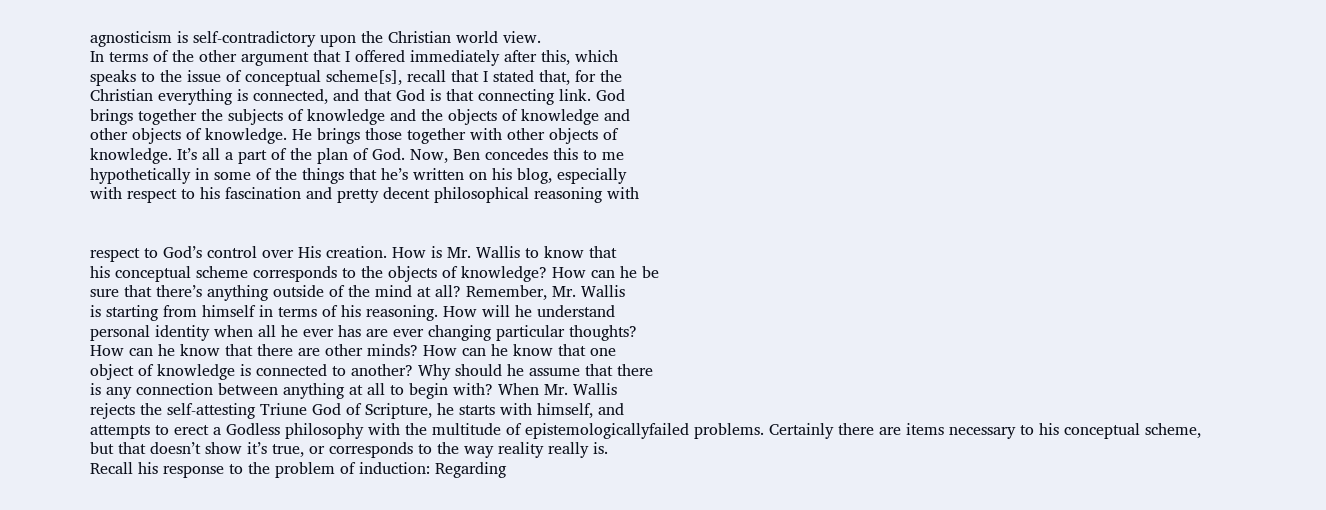agnosticism is self-contradictory upon the Christian world view.
In terms of the other argument that I offered immediately after this, which
speaks to the issue of conceptual scheme[s], recall that I stated that, for the
Christian everything is connected, and that God is that connecting link. God
brings together the subjects of knowledge and the objects of knowledge and
other objects of knowledge. He brings those together with other objects of
knowledge. It’s all a part of the plan of God. Now, Ben concedes this to me
hypothetically in some of the things that he’s written on his blog, especially
with respect to his fascination and pretty decent philosophical reasoning with


respect to God’s control over His creation. How is Mr. Wallis to know that
his conceptual scheme corresponds to the objects of knowledge? How can he be
sure that there’s anything outside of the mind at all? Remember, Mr. Wallis
is starting from himself in terms of his reasoning. How will he understand
personal identity when all he ever has are ever changing particular thoughts?
How can he know that there are other minds? How can he know that one
object of knowledge is connected to another? Why should he assume that there
is any connection between anything at all to begin with? When Mr. Wallis
rejects the self-attesting Triune God of Scripture, he starts with himself, and
attempts to erect a Godless philosophy with the multitude of epistemologicallyfailed problems. Certainly there are items necessary to his conceptual scheme,
but that doesn’t show it’s true, or corresponds to the way reality really is.
Recall his response to the problem of induction: Regarding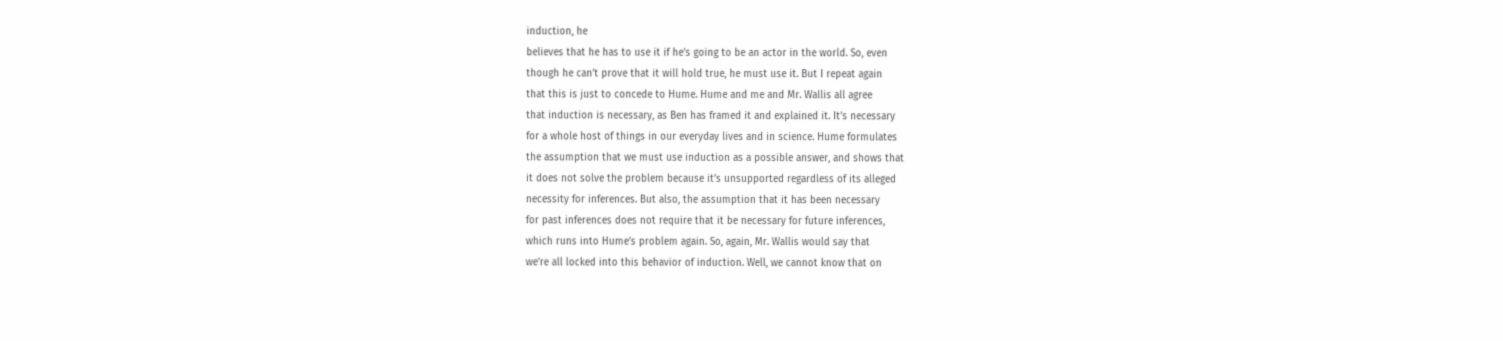induction, he
believes that he has to use it if he’s going to be an actor in the world. So, even
though he can’t prove that it will hold true, he must use it. But I repeat again
that this is just to concede to Hume. Hume and me and Mr. Wallis all agree
that induction is necessary, as Ben has framed it and explained it. It’s necessary
for a whole host of things in our everyday lives and in science. Hume formulates
the assumption that we must use induction as a possible answer, and shows that
it does not solve the problem because it’s unsupported regardless of its alleged
necessity for inferences. But also, the assumption that it has been necessary
for past inferences does not require that it be necessary for future inferences,
which runs into Hume’s problem again. So, again, Mr. Wallis would say that
we’re all locked into this behavior of induction. Well, we cannot know that on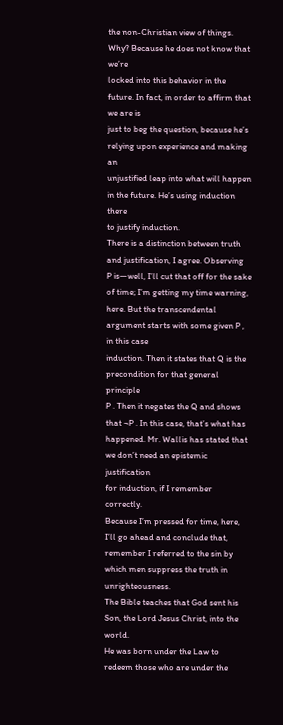the non-Christian view of things. Why? Because he does not know that we’re
locked into this behavior in the future. In fact, in order to affirm that we are is
just to beg the question, because he’s relying upon experience and making an
unjustified leap into what will happen in the future. He’s using induction there
to justify induction.
There is a distinction between truth and justification, I agree. Observing
P is—well, I’ll cut that off for the sake of time; I’m getting my time warning,
here. But the transcendental argument starts with some given P , in this case
induction. Then it states that Q is the precondition for that general principle
P . Then it negates the Q and shows that ¬P . In this case, that’s what has
happened. Mr. Wallis has stated that we don’t need an epistemic justification
for induction, if I remember correctly.
Because I’m pressed for time, here, I’ll go ahead and conclude that, remember I referred to the sin by which men suppress the truth in unrighteousness.
The Bible teaches that God sent his Son, the Lord Jesus Christ, into the world.
He was born under the Law to redeem those who are under the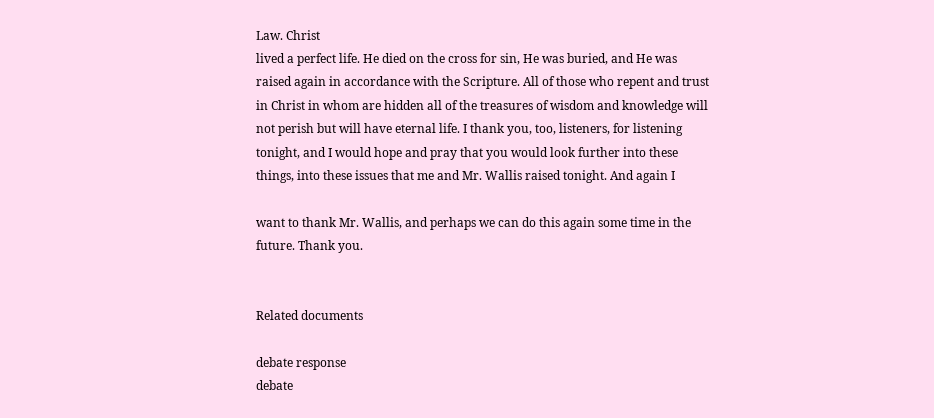Law. Christ
lived a perfect life. He died on the cross for sin, He was buried, and He was
raised again in accordance with the Scripture. All of those who repent and trust
in Christ in whom are hidden all of the treasures of wisdom and knowledge will
not perish but will have eternal life. I thank you, too, listeners, for listening
tonight, and I would hope and pray that you would look further into these
things, into these issues that me and Mr. Wallis raised tonight. And again I

want to thank Mr. Wallis, and perhaps we can do this again some time in the
future. Thank you.


Related documents

debate response
debate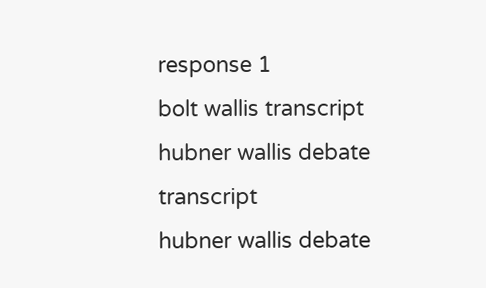response 1
bolt wallis transcript
hubner wallis debate transcript
hubner wallis debate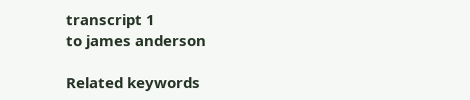transcript 1
to james anderson

Related keywords